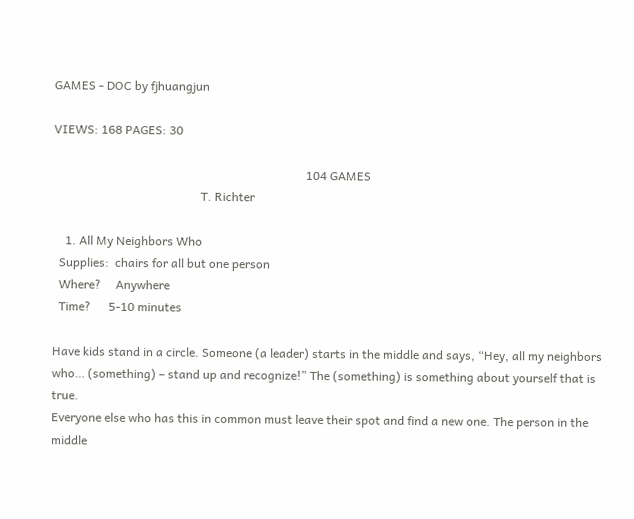GAMES - DOC by fjhuangjun

VIEWS: 168 PAGES: 30

                                                                                    104 GAMES
                                                 T. Richter

    1. All My Neighbors Who
  Supplies:  chairs for all but one person
  Where?     Anywhere
  Time?      5-10 minutes

Have kids stand in a circle. Someone (a leader) starts in the middle and says, “Hey, all my neighbors
who… (something) – stand up and recognize!” The (something) is something about yourself that is true.
Everyone else who has this in common must leave their spot and find a new one. The person in the middle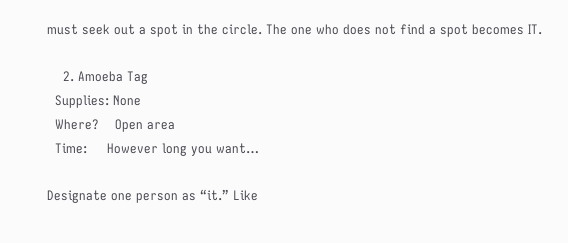must seek out a spot in the circle. The one who does not find a spot becomes IT.

    2. Amoeba Tag
  Supplies: None
  Where?    Open area
  Time:     However long you want…

Designate one person as “it.” Like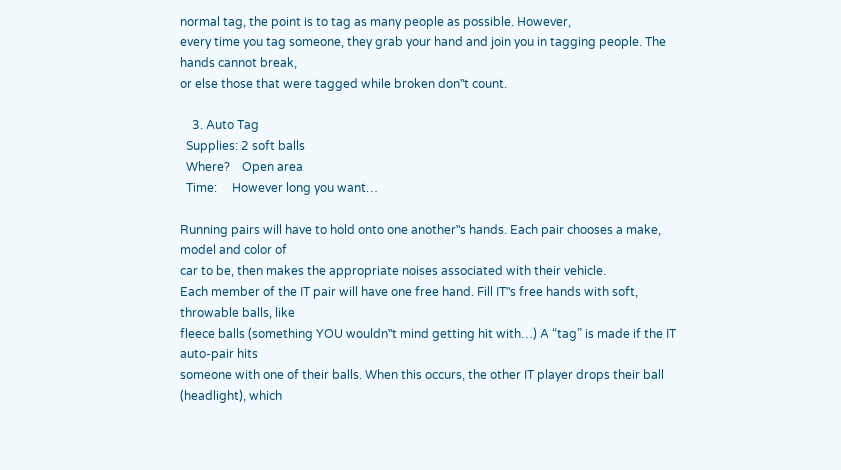normal tag, the point is to tag as many people as possible. However,
every time you tag someone, they grab your hand and join you in tagging people. The hands cannot break,
or else those that were tagged while broken don‟t count.

    3. Auto Tag
  Supplies: 2 soft balls
  Where?    Open area
  Time:     However long you want…

Running pairs will have to hold onto one another‟s hands. Each pair chooses a make, model and color of
car to be, then makes the appropriate noises associated with their vehicle.
Each member of the IT pair will have one free hand. Fill IT‟s free hands with soft, throwable balls, like
fleece balls (something YOU wouldn‟t mind getting hit with…) A “tag” is made if the IT auto-pair hits
someone with one of their balls. When this occurs, the other IT player drops their ball (headlight), which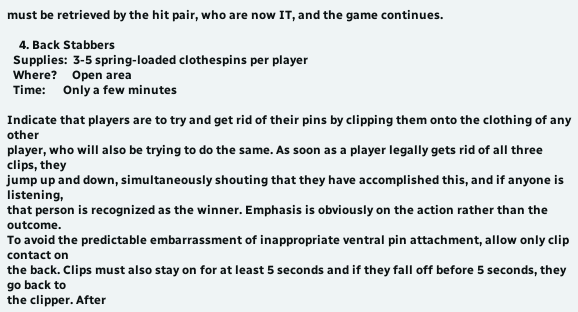must be retrieved by the hit pair, who are now IT, and the game continues.

    4. Back Stabbers
  Supplies:  3-5 spring-loaded clothespins per player
  Where?     Open area
  Time:      Only a few minutes

Indicate that players are to try and get rid of their pins by clipping them onto the clothing of any other
player, who will also be trying to do the same. As soon as a player legally gets rid of all three clips, they
jump up and down, simultaneously shouting that they have accomplished this, and if anyone is listening,
that person is recognized as the winner. Emphasis is obviously on the action rather than the outcome.
To avoid the predictable embarrassment of inappropriate ventral pin attachment, allow only clip contact on
the back. Clips must also stay on for at least 5 seconds and if they fall off before 5 seconds, they go back to
the clipper. After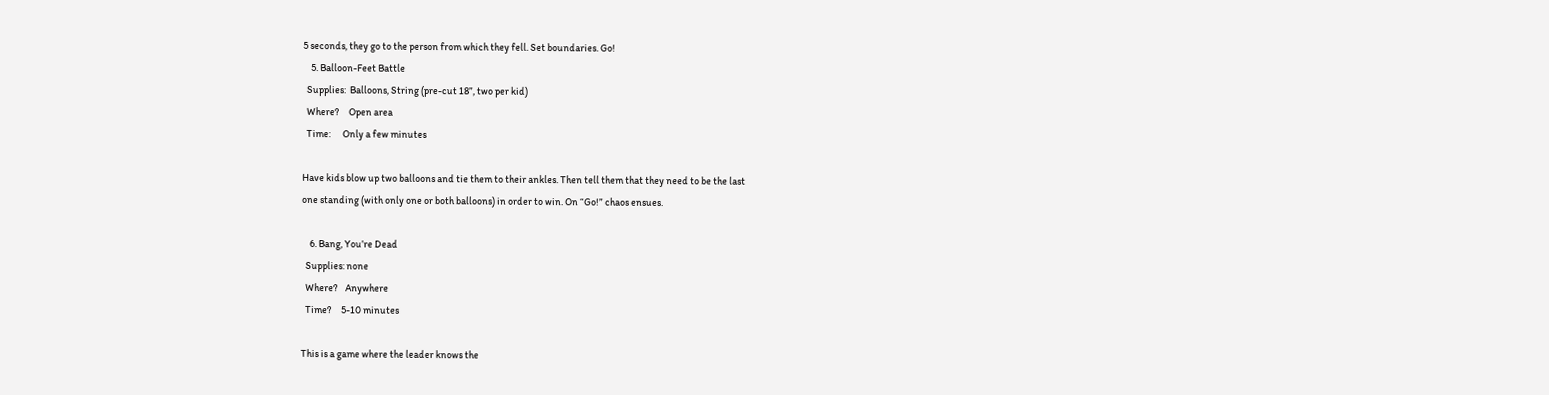5 seconds, they go to the person from which they fell. Set boundaries. Go!
    5. Balloon-Feet Battle
  Supplies:  Balloons, String (pre-cut 18”, two per kid)
  Where?     Open area
  Time:      Only a few minutes

Have kids blow up two balloons and tie them to their ankles. Then tell them that they need to be the last
one standing (with only one or both balloons) in order to win. On “Go!” chaos ensues.

    6. Bang, You’re Dead
  Supplies: none
  Where?    Anywhere
  Time?     5-10 minutes

This is a game where the leader knows the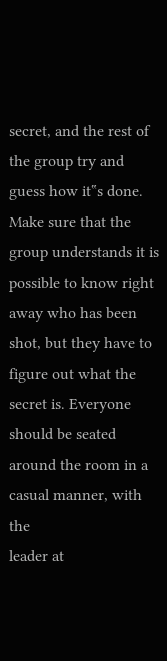secret, and the rest of the group try and guess how it‟s done.
Make sure that the group understands it is possible to know right away who has been shot, but they have to
figure out what the secret is. Everyone should be seated around the room in a casual manner, with the
leader at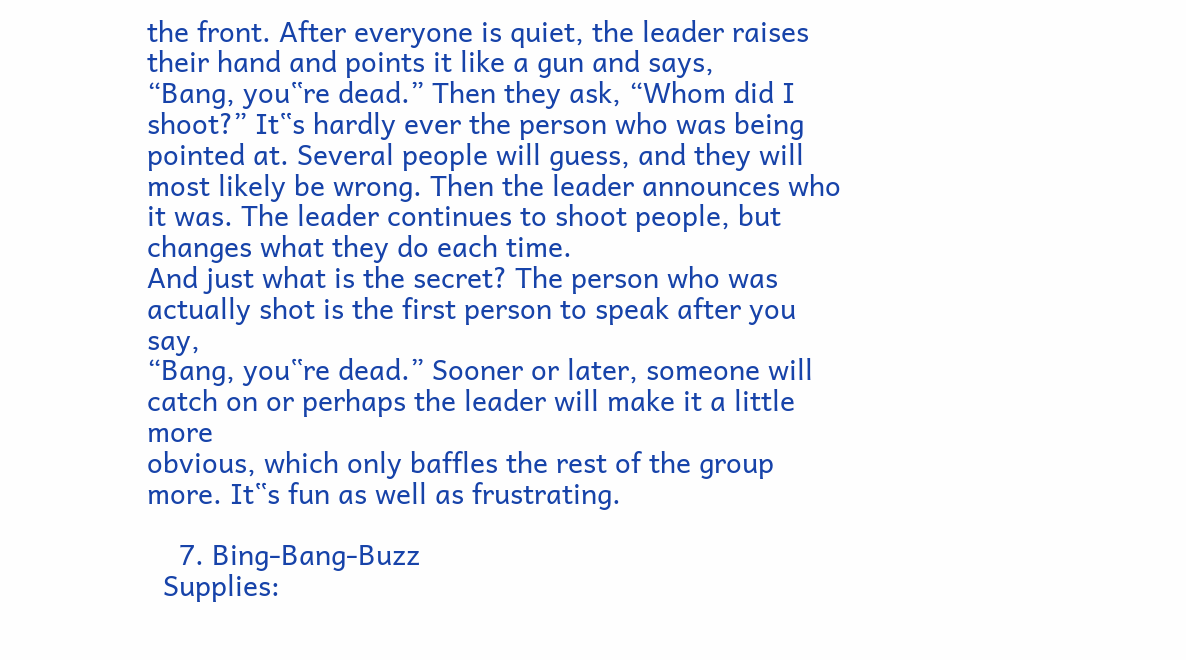the front. After everyone is quiet, the leader raises their hand and points it like a gun and says,
“Bang, you‟re dead.” Then they ask, “Whom did I shoot?” It‟s hardly ever the person who was being
pointed at. Several people will guess, and they will most likely be wrong. Then the leader announces who
it was. The leader continues to shoot people, but changes what they do each time.
And just what is the secret? The person who was actually shot is the first person to speak after you say,
“Bang, you‟re dead.” Sooner or later, someone will catch on or perhaps the leader will make it a little more
obvious, which only baffles the rest of the group more. It‟s fun as well as frustrating.

    7. Bing-Bang-Buzz
  Supplies: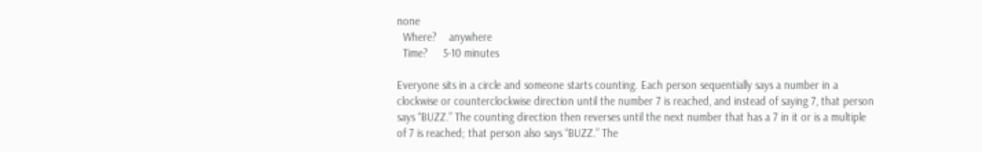none
  Where?    anywhere
  Time?     5-10 minutes

Everyone sits in a circle and someone starts counting. Each person sequentially says a number in a
clockwise or counterclockwise direction until the number 7 is reached, and instead of saying 7, that person
says “BUZZ.” The counting direction then reverses until the next number that has a 7 in it or is a multiple
of 7 is reached; that person also says “BUZZ.” The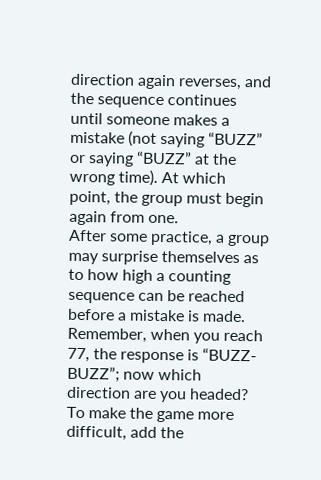direction again reverses, and the sequence continues
until someone makes a mistake (not saying “BUZZ” or saying “BUZZ” at the wrong time). At which
point, the group must begin again from one.
After some practice, a group may surprise themselves as to how high a counting sequence can be reached
before a mistake is made. Remember, when you reach 77, the response is “BUZZ-BUZZ”; now which
direction are you headed?
To make the game more difficult, add the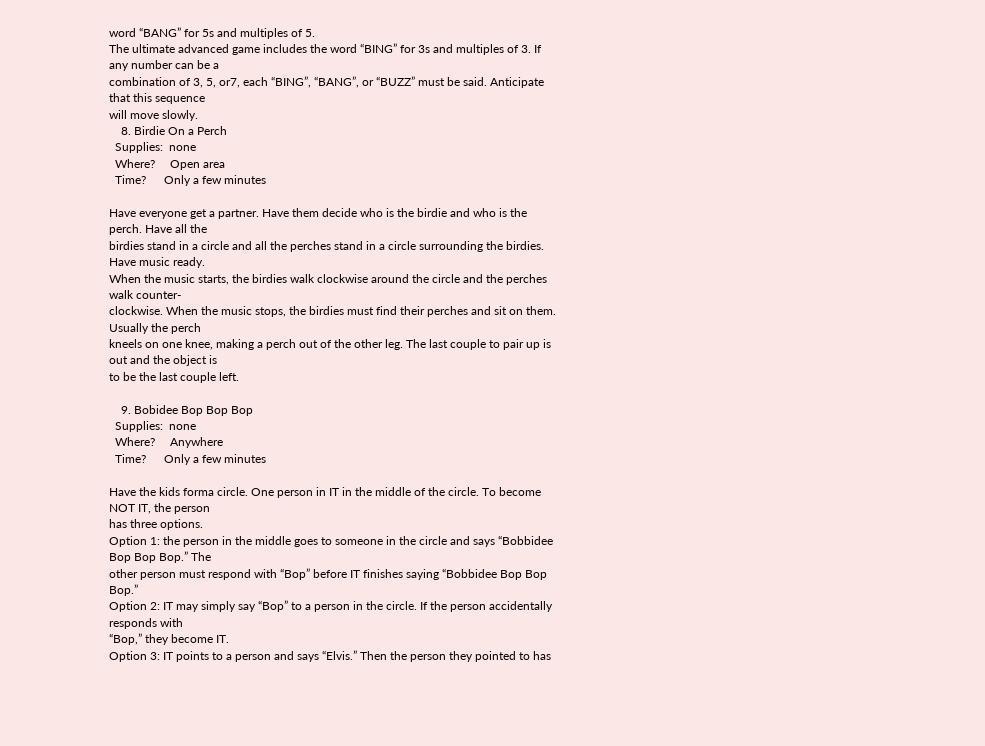word “BANG” for 5s and multiples of 5.
The ultimate advanced game includes the word “BING” for 3s and multiples of 3. If any number can be a
combination of 3, 5, or7, each “BING”, “BANG”, or “BUZZ” must be said. Anticipate that this sequence
will move slowly.
    8. Birdie On a Perch
  Supplies:  none
  Where?     Open area
  Time?      Only a few minutes

Have everyone get a partner. Have them decide who is the birdie and who is the perch. Have all the
birdies stand in a circle and all the perches stand in a circle surrounding the birdies. Have music ready.
When the music starts, the birdies walk clockwise around the circle and the perches walk counter-
clockwise. When the music stops, the birdies must find their perches and sit on them. Usually the perch
kneels on one knee, making a perch out of the other leg. The last couple to pair up is out and the object is
to be the last couple left.

    9. Bobidee Bop Bop Bop
  Supplies:  none
  Where?     Anywhere
  Time?      Only a few minutes

Have the kids forma circle. One person in IT in the middle of the circle. To become NOT IT, the person
has three options.
Option 1: the person in the middle goes to someone in the circle and says “Bobbidee Bop Bop Bop.” The
other person must respond with “Bop” before IT finishes saying “Bobbidee Bop Bop Bop.”
Option 2: IT may simply say “Bop” to a person in the circle. If the person accidentally responds with
“Bop,” they become IT.
Option 3: IT points to a person and says “Elvis.” Then the person they pointed to has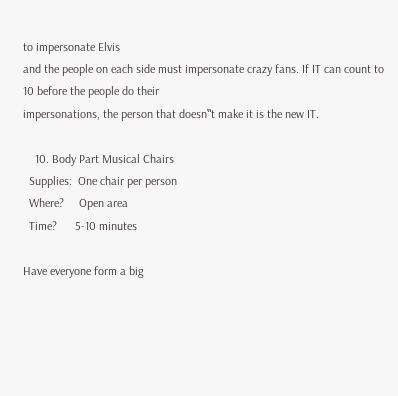to impersonate Elvis
and the people on each side must impersonate crazy fans. If IT can count to 10 before the people do their
impersonations, the person that doesn‟t make it is the new IT.

    10. Body Part Musical Chairs
  Supplies:  One chair per person
  Where?     Open area
  Time?      5-10 minutes

Have everyone form a big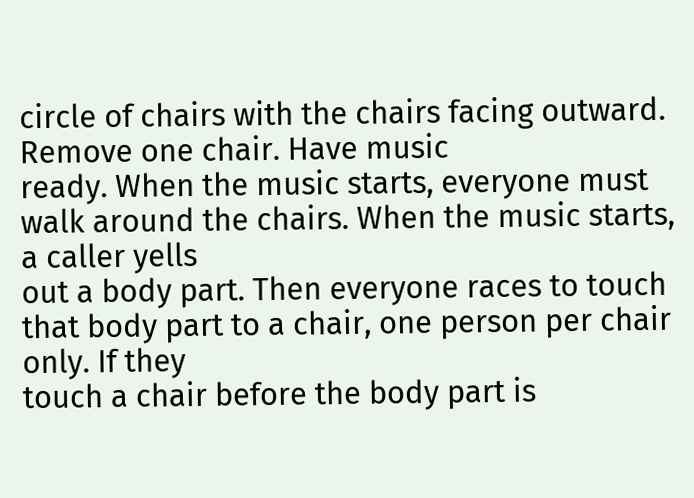circle of chairs with the chairs facing outward. Remove one chair. Have music
ready. When the music starts, everyone must walk around the chairs. When the music starts, a caller yells
out a body part. Then everyone races to touch that body part to a chair, one person per chair only. If they
touch a chair before the body part is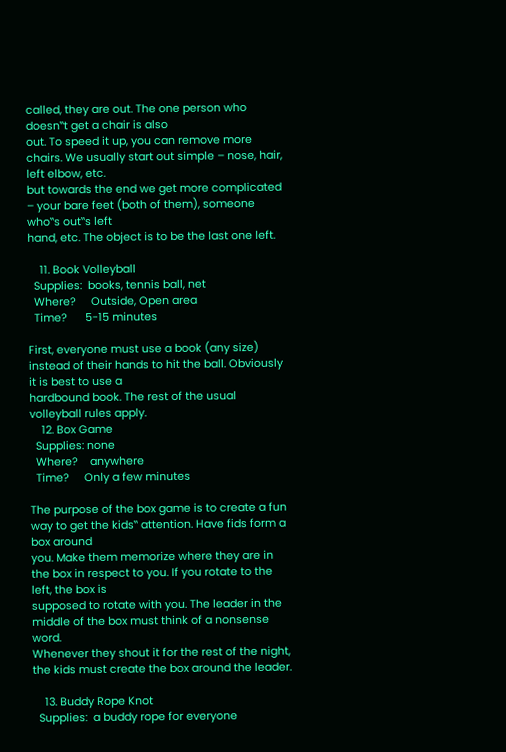called, they are out. The one person who doesn‟t get a chair is also
out. To speed it up, you can remove more chairs. We usually start out simple – nose, hair, left elbow, etc.
but towards the end we get more complicated – your bare feet (both of them), someone who‟s out‟s left
hand, etc. The object is to be the last one left.

    11. Book Volleyball
  Supplies:  books, tennis ball, net
  Where?     Outside, Open area
  Time?      5-15 minutes

First, everyone must use a book (any size) instead of their hands to hit the ball. Obviously it is best to use a
hardbound book. The rest of the usual volleyball rules apply.
    12. Box Game
  Supplies: none
  Where?    anywhere
  Time?     Only a few minutes

The purpose of the box game is to create a fun way to get the kids‟ attention. Have fids form a box around
you. Make them memorize where they are in the box in respect to you. If you rotate to the left, the box is
supposed to rotate with you. The leader in the middle of the box must think of a nonsense word.
Whenever they shout it for the rest of the night, the kids must create the box around the leader.

    13. Buddy Rope Knot
  Supplies:  a buddy rope for everyone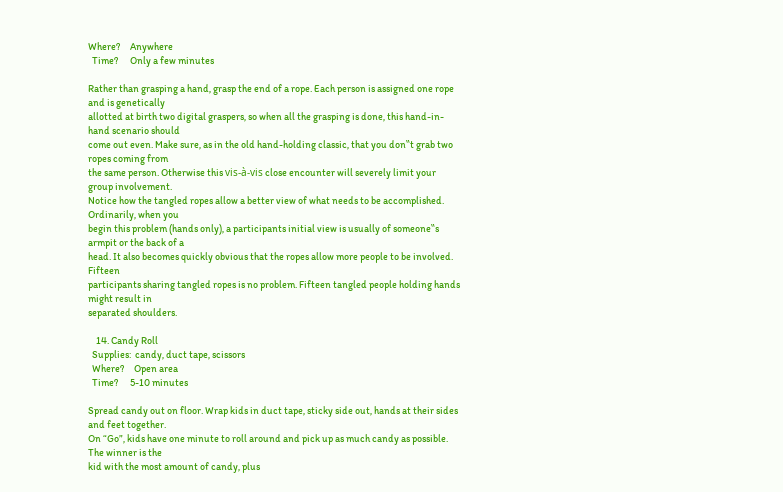Where?     Anywhere
  Time?      Only a few minutes

Rather than grasping a hand, grasp the end of a rope. Each person is assigned one rope and is genetically
allotted at birth two digital graspers, so when all the grasping is done, this hand-in-hand scenario should
come out even. Make sure, as in the old hand-holding classic, that you don‟t grab two ropes coming from
the same person. Otherwise this vis-à-vis close encounter will severely limit your group involvement.
Notice how the tangled ropes allow a better view of what needs to be accomplished. Ordinarily, when you
begin this problem (hands only), a participants initial view is usually of someone‟s armpit or the back of a
head. It also becomes quickly obvious that the ropes allow more people to be involved. Fifteen
participants sharing tangled ropes is no problem. Fifteen tangled people holding hands might result in
separated shoulders.

    14. Candy Roll
  Supplies:  candy, duct tape, scissors
  Where?     Open area
  Time?      5-10 minutes

Spread candy out on floor. Wrap kids in duct tape, sticky side out, hands at their sides and feet together.
On “Go”, kids have one minute to roll around and pick up as much candy as possible. The winner is the
kid with the most amount of candy, plus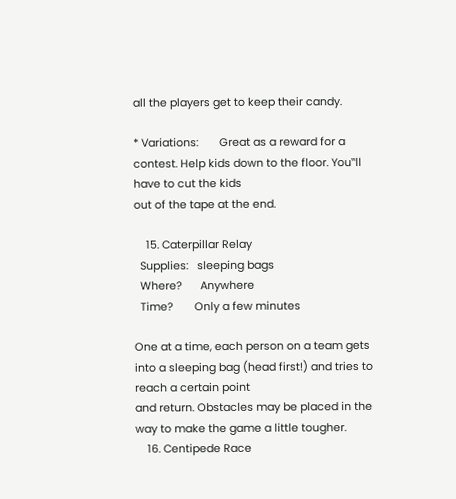all the players get to keep their candy.

* Variations:       Great as a reward for a contest. Help kids down to the floor. You‟ll have to cut the kids
out of the tape at the end.

    15. Caterpillar Relay
  Supplies:   sleeping bags
  Where?      Anywhere
  Time?       Only a few minutes

One at a time, each person on a team gets into a sleeping bag (head first!) and tries to reach a certain point
and return. Obstacles may be placed in the way to make the game a little tougher.
    16. Centipede Race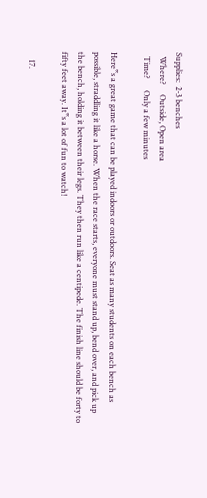Supplies:  2-3 benches
  Where?     Outside, Open area
  Time?      Only a few minutes

Here‟s a great game that can be played indoors or outdoors. Seat as many students on each bench as
possible, straddling it like a horse. When the race starts, everyone must stand up, bend over, and pick up
the bench, holding it between their legs. They then run like a centipede. The finish line should be forty to
fifty feet away. It‟s a lot of fun to watch!

    17.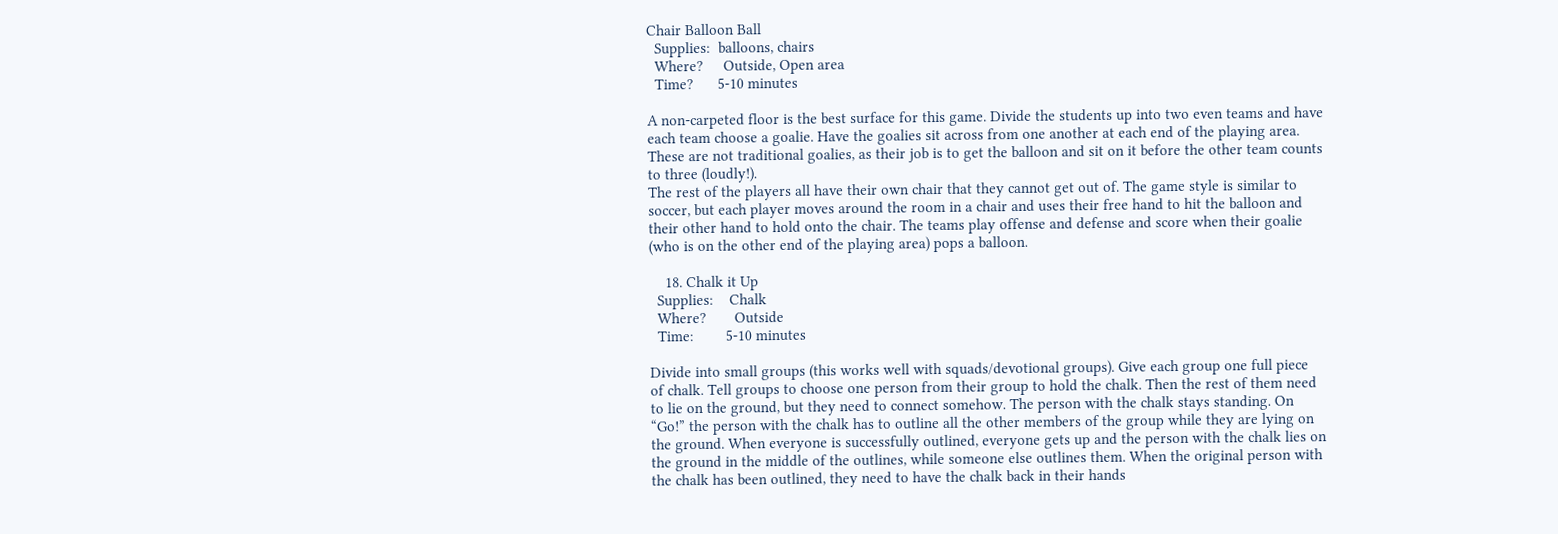Chair Balloon Ball
  Supplies:  balloons, chairs
  Where?     Outside, Open area
  Time?      5-10 minutes

A non-carpeted floor is the best surface for this game. Divide the students up into two even teams and have
each team choose a goalie. Have the goalies sit across from one another at each end of the playing area.
These are not traditional goalies, as their job is to get the balloon and sit on it before the other team counts
to three (loudly!).
The rest of the players all have their own chair that they cannot get out of. The game style is similar to
soccer, but each player moves around the room in a chair and uses their free hand to hit the balloon and
their other hand to hold onto the chair. The teams play offense and defense and score when their goalie
(who is on the other end of the playing area) pops a balloon.

    18. Chalk it Up
  Supplies:    Chalk
  Where?       Outside
  Time:        5-10 minutes

Divide into small groups (this works well with squads/devotional groups). Give each group one full piece
of chalk. Tell groups to choose one person from their group to hold the chalk. Then the rest of them need
to lie on the ground, but they need to connect somehow. The person with the chalk stays standing. On
“Go!” the person with the chalk has to outline all the other members of the group while they are lying on
the ground. When everyone is successfully outlined, everyone gets up and the person with the chalk lies on
the ground in the middle of the outlines, while someone else outlines them. When the original person with
the chalk has been outlined, they need to have the chalk back in their hands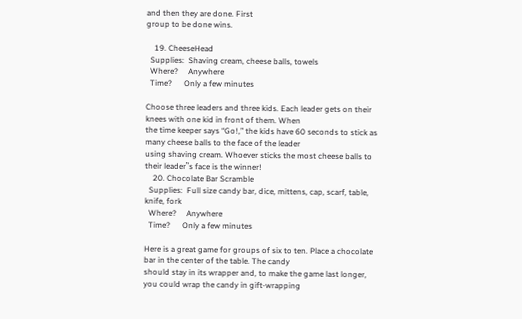and then they are done. First
group to be done wins.

    19. CheeseHead
  Supplies:  Shaving cream, cheese balls, towels
  Where?     Anywhere
  Time?      Only a few minutes

Choose three leaders and three kids. Each leader gets on their knees with one kid in front of them. When
the time keeper says “Go!,” the kids have 60 seconds to stick as many cheese balls to the face of the leader
using shaving cream. Whoever sticks the most cheese balls to their leader‟s face is the winner!
    20. Chocolate Bar Scramble
  Supplies:  Full size candy bar, dice, mittens, cap, scarf, table, knife, fork
  Where?     Anywhere
  Time?      Only a few minutes

Here is a great game for groups of six to ten. Place a chocolate bar in the center of the table. The candy
should stay in its wrapper and, to make the game last longer, you could wrap the candy in gift-wrapping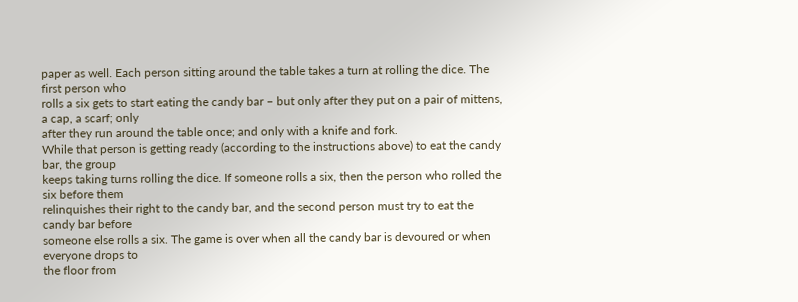paper as well. Each person sitting around the table takes a turn at rolling the dice. The first person who
rolls a six gets to start eating the candy bar – but only after they put on a pair of mittens, a cap, a scarf; only
after they run around the table once; and only with a knife and fork.
While that person is getting ready (according to the instructions above) to eat the candy bar, the group
keeps taking turns rolling the dice. If someone rolls a six, then the person who rolled the six before them
relinquishes their right to the candy bar, and the second person must try to eat the candy bar before
someone else rolls a six. The game is over when all the candy bar is devoured or when everyone drops to
the floor from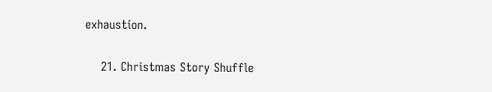exhaustion.

    21. Christmas Story Shuffle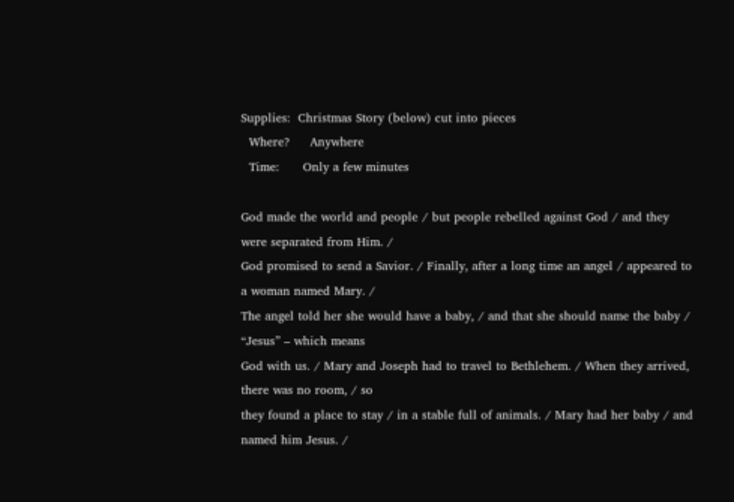Supplies:  Christmas Story (below) cut into pieces
  Where?     Anywhere
  Time:      Only a few minutes

God made the world and people / but people rebelled against God / and they were separated from Him. /
God promised to send a Savior. / Finally, after a long time an angel / appeared to a woman named Mary. /
The angel told her she would have a baby, / and that she should name the baby / “Jesus” – which means
God with us. / Mary and Joseph had to travel to Bethlehem. / When they arrived, there was no room, / so
they found a place to stay / in a stable full of animals. / Mary had her baby / and named him Jesus. /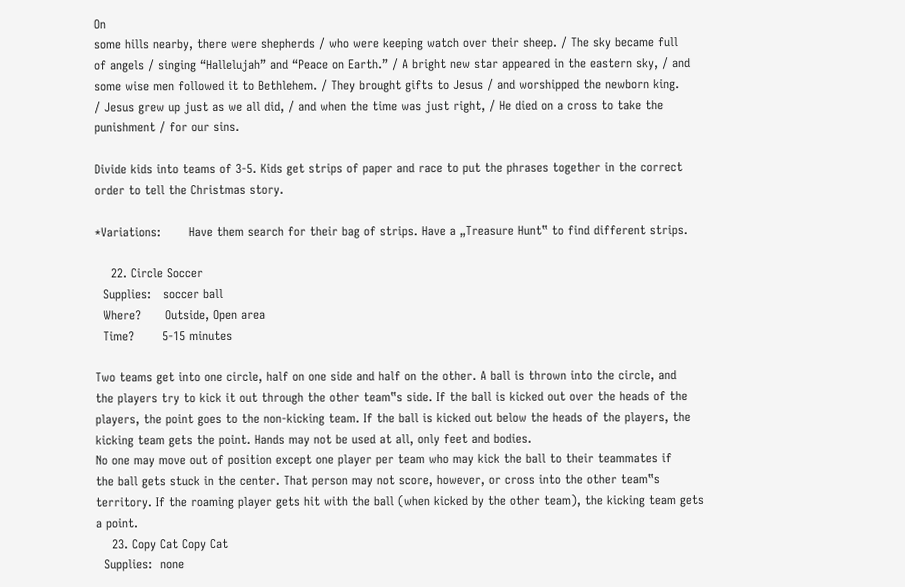On
some hills nearby, there were shepherds / who were keeping watch over their sheep. / The sky became full
of angels / singing “Hallelujah” and “Peace on Earth.” / A bright new star appeared in the eastern sky, / and
some wise men followed it to Bethlehem. / They brought gifts to Jesus / and worshipped the newborn king.
/ Jesus grew up just as we all did, / and when the time was just right, / He died on a cross to take the
punishment / for our sins.

Divide kids into teams of 3-5. Kids get strips of paper and race to put the phrases together in the correct
order to tell the Christmas story.

*Variations:       Have them search for their bag of strips. Have a „Treasure Hunt‟ to find different strips.

    22. Circle Soccer
  Supplies:   soccer ball
  Where?      Outside, Open area
  Time?       5-15 minutes

Two teams get into one circle, half on one side and half on the other. A ball is thrown into the circle, and
the players try to kick it out through the other team‟s side. If the ball is kicked out over the heads of the
players, the point goes to the non-kicking team. If the ball is kicked out below the heads of the players, the
kicking team gets the point. Hands may not be used at all, only feet and bodies.
No one may move out of position except one player per team who may kick the ball to their teammates if
the ball gets stuck in the center. That person may not score, however, or cross into the other team‟s
territory. If the roaming player gets hit with the ball (when kicked by the other team), the kicking team gets
a point.
    23. Copy Cat Copy Cat
  Supplies:  none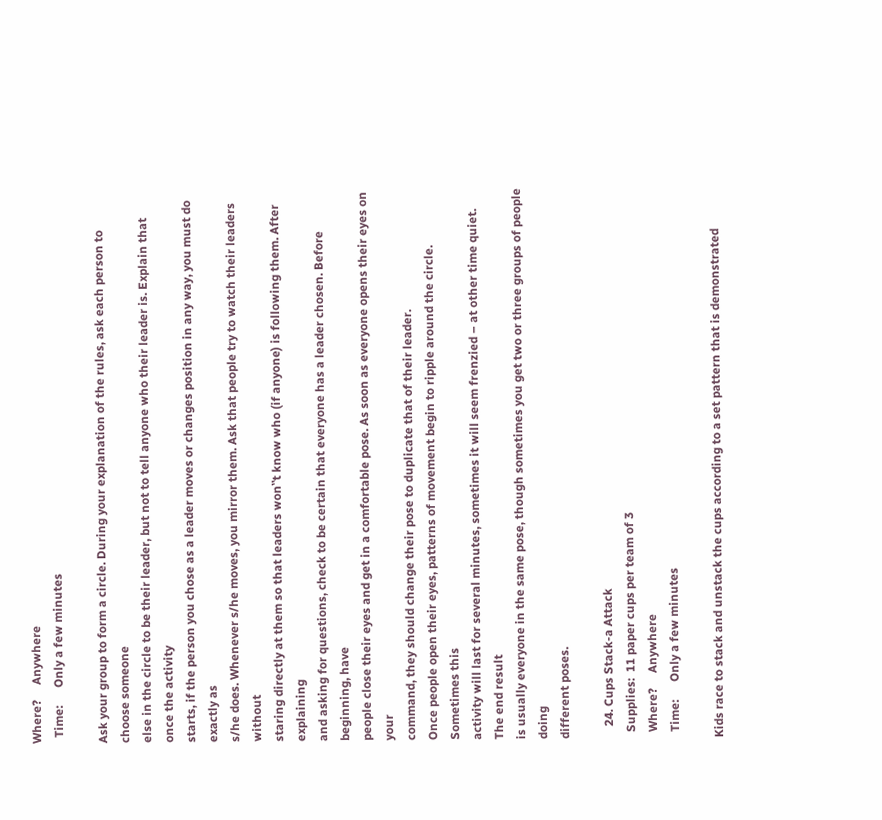Where?     Anywhere
  Time:      Only a few minutes

Ask your group to form a circle. During your explanation of the rules, ask each person to choose someone
else in the circle to be their leader, but not to tell anyone who their leader is. Explain that once the activity
starts, if the person you chose as a leader moves or changes position in any way, you must do exactly as
s/he does. Whenever s/he moves, you mirror them. Ask that people try to watch their leaders without
staring directly at them so that leaders won‟t know who (if anyone) is following them. After explaining
and asking for questions, check to be certain that everyone has a leader chosen. Before beginning, have
people close their eyes and get in a comfortable pose. As soon as everyone opens their eyes on your
command, they should change their pose to duplicate that of their leader.
Once people open their eyes, patterns of movement begin to ripple around the circle. Sometimes this
activity will last for several minutes, sometimes it will seem frenzied – at other time quiet. The end result
is usually everyone in the same pose, though sometimes you get two or three groups of people doing
different poses.

    24. Cups Stack-a Attack
  Supplies:  11 paper cups per team of 3
  Where?     Anywhere
  Time:      Only a few minutes

Kids race to stack and unstack the cups according to a set pattern that is demonstrated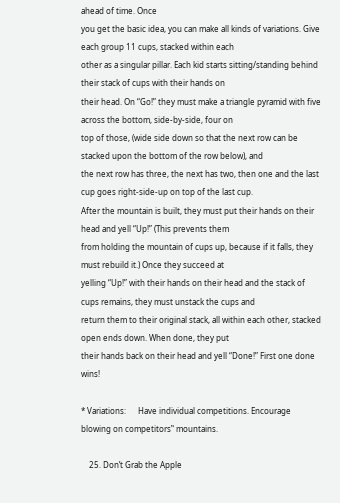ahead of time. Once
you get the basic idea, you can make all kinds of variations. Give each group 11 cups, stacked within each
other as a singular pillar. Each kid starts sitting/standing behind their stack of cups with their hands on
their head. On “Go!” they must make a triangle pyramid with five across the bottom, side-by-side, four on
top of those, (wide side down so that the next row can be stacked upon the bottom of the row below), and
the next row has three, the next has two, then one and the last cup goes right-side-up on top of the last cup.
After the mountain is built, they must put their hands on their head and yell “Up!” (This prevents them
from holding the mountain of cups up, because if it falls, they must rebuild it.) Once they succeed at
yelling “Up!” with their hands on their head and the stack of cups remains, they must unstack the cups and
return them to their original stack, all within each other, stacked open ends down. When done, they put
their hands back on their head and yell “Done!” First one done wins!

* Variations:      Have individual competitions. Encourage blowing on competitors‟ mountains.

    25. Don’t Grab the Apple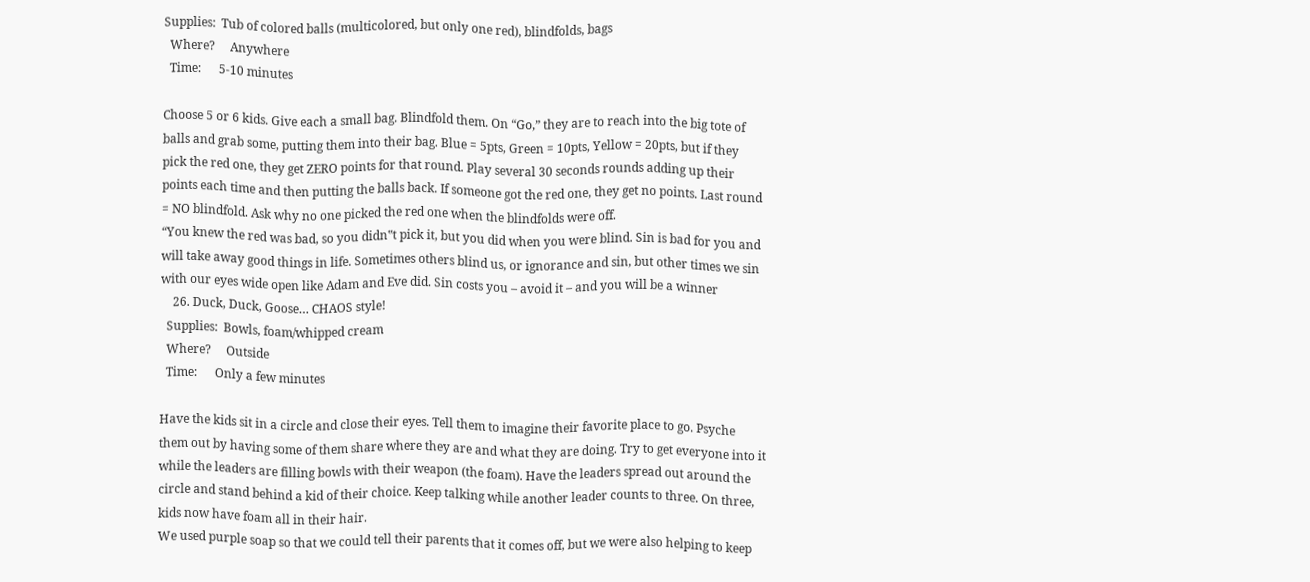Supplies:  Tub of colored balls (multicolored, but only one red), blindfolds, bags
  Where?     Anywhere
  Time:      5-10 minutes

Choose 5 or 6 kids. Give each a small bag. Blindfold them. On “Go,” they are to reach into the big tote of
balls and grab some, putting them into their bag. Blue = 5pts, Green = 10pts, Yellow = 20pts, but if they
pick the red one, they get ZERO points for that round. Play several 30 seconds rounds adding up their
points each time and then putting the balls back. If someone got the red one, they get no points. Last round
= NO blindfold. Ask why no one picked the red one when the blindfolds were off.
“You knew the red was bad, so you didn‟t pick it, but you did when you were blind. Sin is bad for you and
will take away good things in life. Sometimes others blind us, or ignorance and sin, but other times we sin
with our eyes wide open like Adam and Eve did. Sin costs you – avoid it – and you will be a winner
    26. Duck, Duck, Goose… CHAOS style!
  Supplies:  Bowls, foam/whipped cream
  Where?     Outside
  Time:      Only a few minutes

Have the kids sit in a circle and close their eyes. Tell them to imagine their favorite place to go. Psyche
them out by having some of them share where they are and what they are doing. Try to get everyone into it
while the leaders are filling bowls with their weapon (the foam). Have the leaders spread out around the
circle and stand behind a kid of their choice. Keep talking while another leader counts to three. On three,
kids now have foam all in their hair.
We used purple soap so that we could tell their parents that it comes off, but we were also helping to keep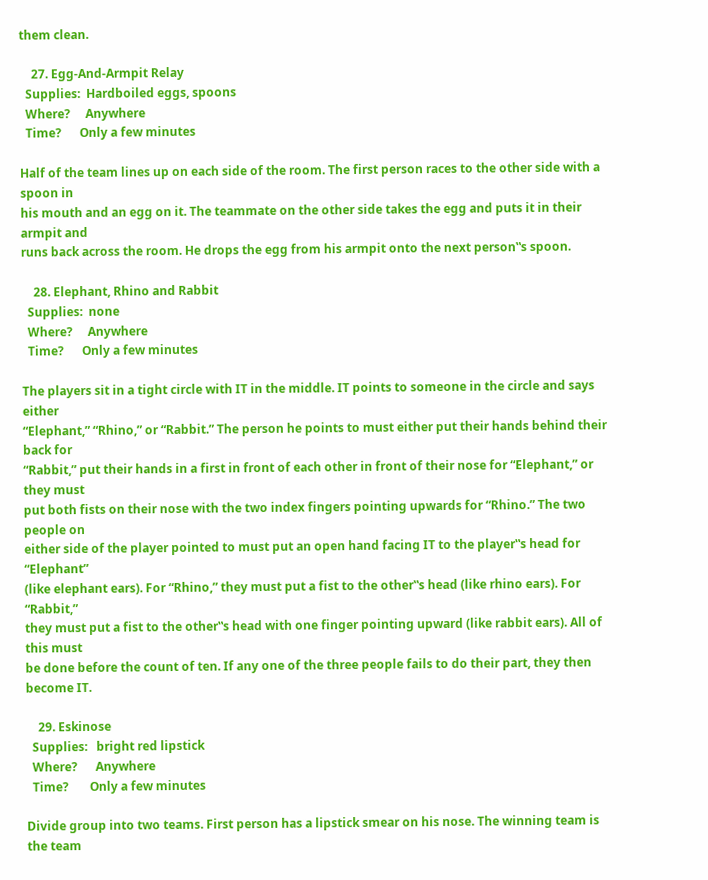them clean.

    27. Egg-And-Armpit Relay
  Supplies:  Hardboiled eggs, spoons
  Where?     Anywhere
  Time?      Only a few minutes

Half of the team lines up on each side of the room. The first person races to the other side with a spoon in
his mouth and an egg on it. The teammate on the other side takes the egg and puts it in their armpit and
runs back across the room. He drops the egg from his armpit onto the next person‟s spoon.

    28. Elephant, Rhino and Rabbit
  Supplies:  none
  Where?     Anywhere
  Time?      Only a few minutes

The players sit in a tight circle with IT in the middle. IT points to someone in the circle and says either
“Elephant,” “Rhino,” or “Rabbit.” The person he points to must either put their hands behind their back for
“Rabbit,” put their hands in a first in front of each other in front of their nose for “Elephant,” or they must
put both fists on their nose with the two index fingers pointing upwards for “Rhino.” The two people on
either side of the player pointed to must put an open hand facing IT to the player‟s head for “Elephant”
(like elephant ears). For “Rhino,” they must put a fist to the other‟s head (like rhino ears). For “Rabbit,”
they must put a fist to the other‟s head with one finger pointing upward (like rabbit ears). All of this must
be done before the count of ten. If any one of the three people fails to do their part, they then become IT.

    29. Eskinose
  Supplies:   bright red lipstick
  Where?      Anywhere
  Time?       Only a few minutes

Divide group into two teams. First person has a lipstick smear on his nose. The winning team is the team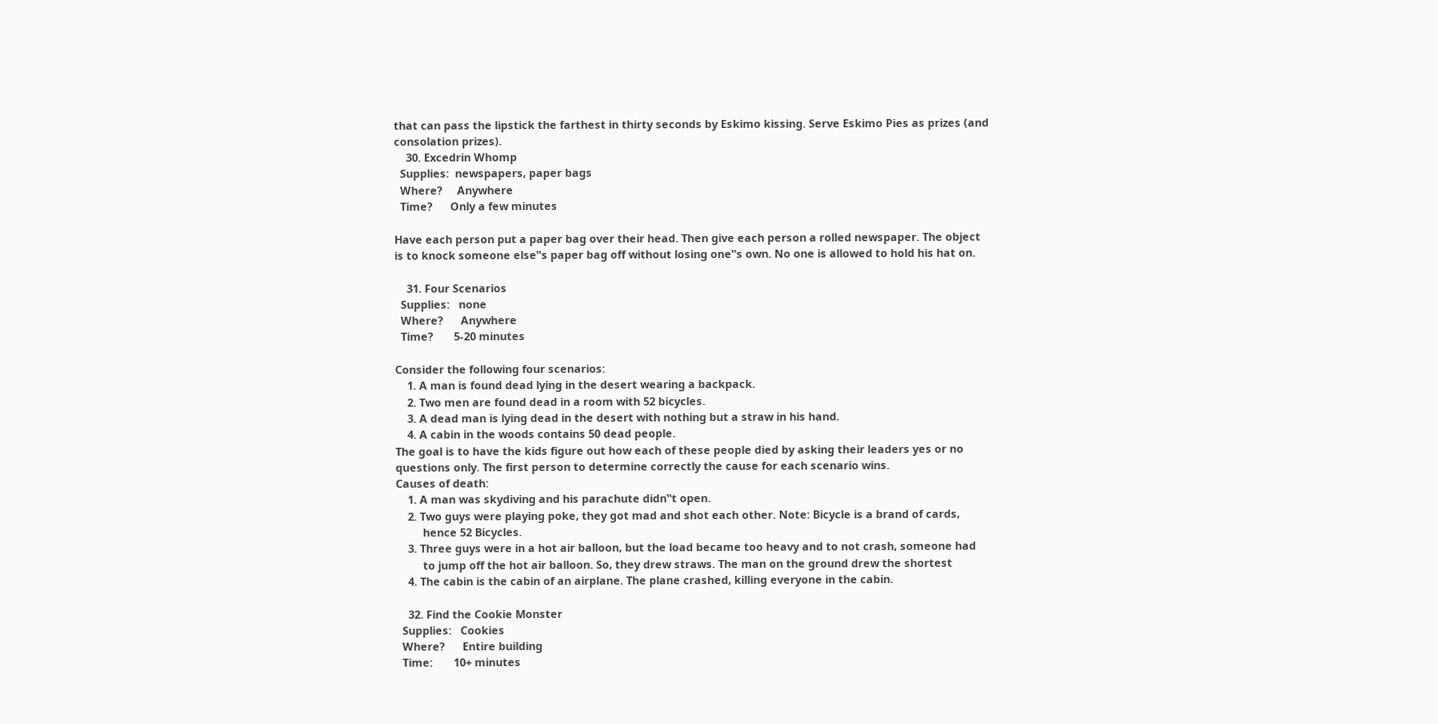that can pass the lipstick the farthest in thirty seconds by Eskimo kissing. Serve Eskimo Pies as prizes (and
consolation prizes).
    30. Excedrin Whomp
  Supplies:  newspapers, paper bags
  Where?     Anywhere
  Time?      Only a few minutes

Have each person put a paper bag over their head. Then give each person a rolled newspaper. The object
is to knock someone else‟s paper bag off without losing one‟s own. No one is allowed to hold his hat on.

    31. Four Scenarios
  Supplies:   none
  Where?      Anywhere
  Time?       5-20 minutes

Consider the following four scenarios:
    1. A man is found dead lying in the desert wearing a backpack.
    2. Two men are found dead in a room with 52 bicycles.
    3. A dead man is lying dead in the desert with nothing but a straw in his hand.
    4. A cabin in the woods contains 50 dead people.
The goal is to have the kids figure out how each of these people died by asking their leaders yes or no
questions only. The first person to determine correctly the cause for each scenario wins.
Causes of death:
    1. A man was skydiving and his parachute didn‟t open.
    2. Two guys were playing poke, they got mad and shot each other. Note: Bicycle is a brand of cards,
         hence 52 Bicycles.
    3. Three guys were in a hot air balloon, but the load became too heavy and to not crash, someone had
         to jump off the hot air balloon. So, they drew straws. The man on the ground drew the shortest
    4. The cabin is the cabin of an airplane. The plane crashed, killing everyone in the cabin.

    32. Find the Cookie Monster
  Supplies:   Cookies
  Where?      Entire building
  Time:       10+ minutes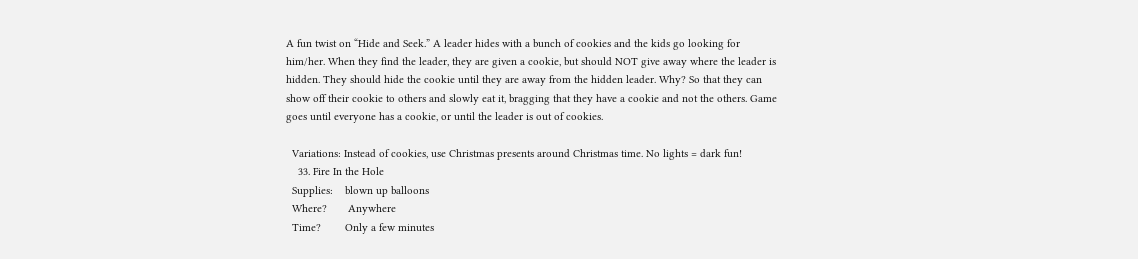A fun twist on “Hide and Seek.” A leader hides with a bunch of cookies and the kids go looking for
him/her. When they find the leader, they are given a cookie, but should NOT give away where the leader is
hidden. They should hide the cookie until they are away from the hidden leader. Why? So that they can
show off their cookie to others and slowly eat it, bragging that they have a cookie and not the others. Game
goes until everyone has a cookie, or until the leader is out of cookies.

  Variations: Instead of cookies, use Christmas presents around Christmas time. No lights = dark fun!
    33. Fire In the Hole
  Supplies:    blown up balloons
  Where?       Anywhere
  Time?        Only a few minutes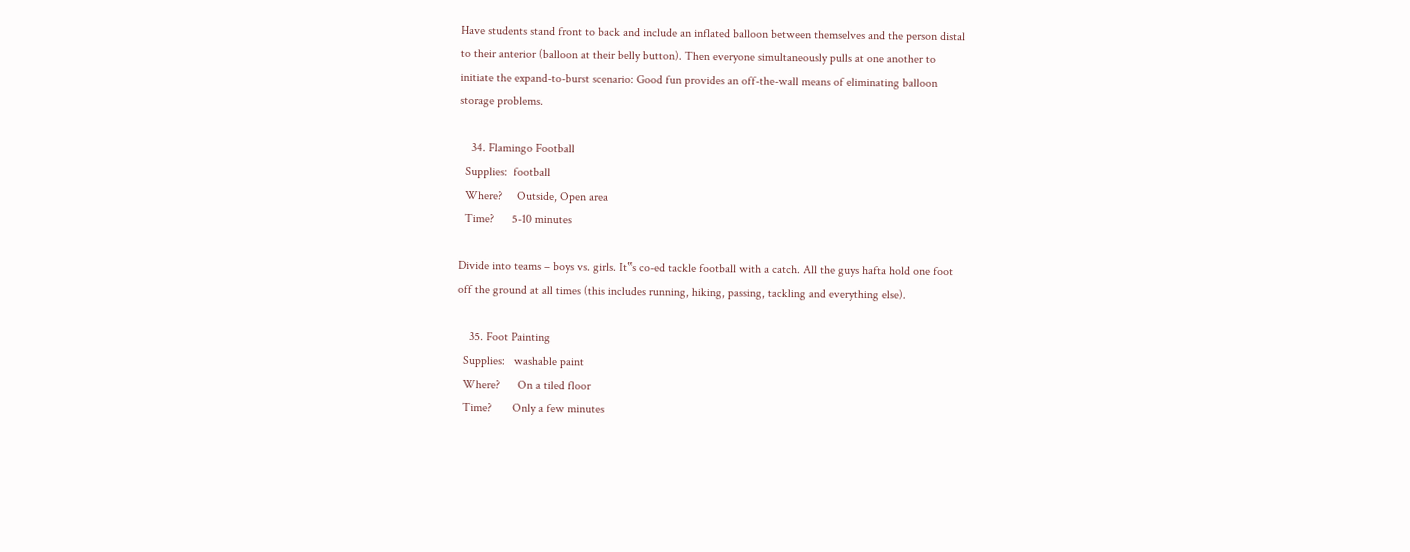Have students stand front to back and include an inflated balloon between themselves and the person distal
to their anterior (balloon at their belly button). Then everyone simultaneously pulls at one another to
initiate the expand-to-burst scenario: Good fun provides an off-the-wall means of eliminating balloon
storage problems.

    34. Flamingo Football
  Supplies:  football
  Where?     Outside, Open area
  Time?      5-10 minutes

Divide into teams – boys vs. girls. It‟s co-ed tackle football with a catch. All the guys hafta hold one foot
off the ground at all times (this includes running, hiking, passing, tackling and everything else).

    35. Foot Painting
  Supplies:   washable paint
  Where?      On a tiled floor
  Time?       Only a few minutes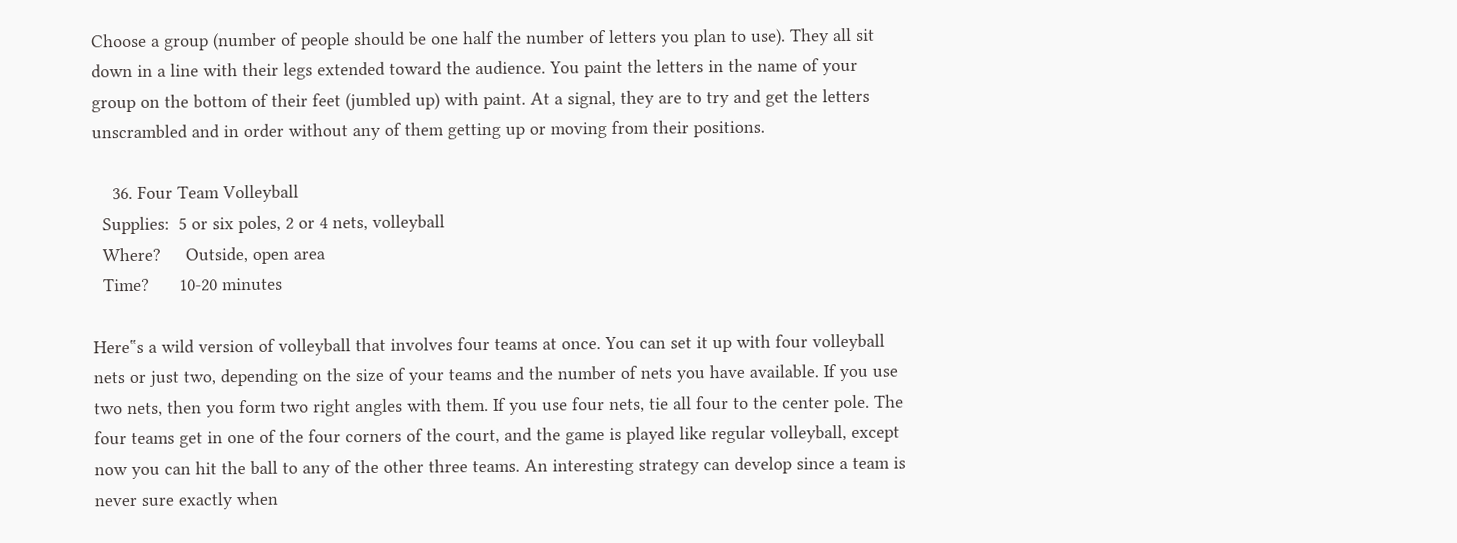Choose a group (number of people should be one half the number of letters you plan to use). They all sit
down in a line with their legs extended toward the audience. You paint the letters in the name of your
group on the bottom of their feet (jumbled up) with paint. At a signal, they are to try and get the letters
unscrambled and in order without any of them getting up or moving from their positions.

    36. Four Team Volleyball
  Supplies:  5 or six poles, 2 or 4 nets, volleyball
  Where?     Outside, open area
  Time?      10-20 minutes

Here‟s a wild version of volleyball that involves four teams at once. You can set it up with four volleyball
nets or just two, depending on the size of your teams and the number of nets you have available. If you use
two nets, then you form two right angles with them. If you use four nets, tie all four to the center pole. The
four teams get in one of the four corners of the court, and the game is played like regular volleyball, except
now you can hit the ball to any of the other three teams. An interesting strategy can develop since a team is
never sure exactly when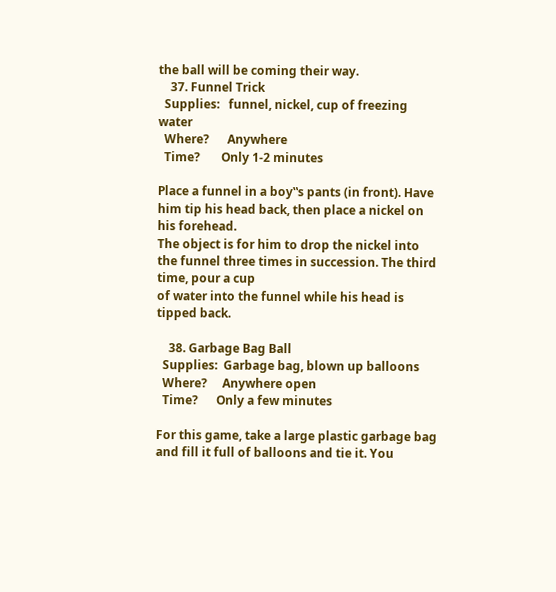the ball will be coming their way.
    37. Funnel Trick
  Supplies:   funnel, nickel, cup of freezing water
  Where?      Anywhere
  Time?       Only 1-2 minutes

Place a funnel in a boy‟s pants (in front). Have him tip his head back, then place a nickel on his forehead.
The object is for him to drop the nickel into the funnel three times in succession. The third time, pour a cup
of water into the funnel while his head is tipped back.

    38. Garbage Bag Ball
  Supplies:  Garbage bag, blown up balloons
  Where?     Anywhere open
  Time?      Only a few minutes

For this game, take a large plastic garbage bag and fill it full of balloons and tie it. You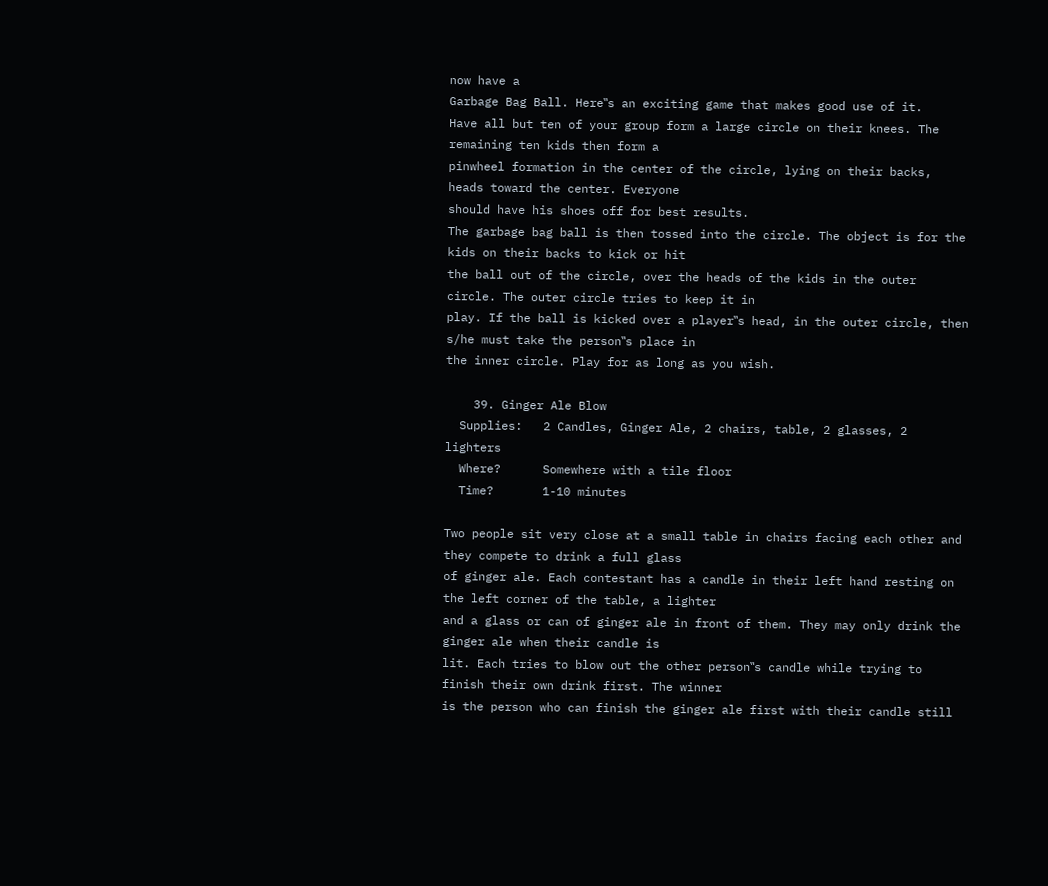now have a
Garbage Bag Ball. Here‟s an exciting game that makes good use of it.
Have all but ten of your group form a large circle on their knees. The remaining ten kids then form a
pinwheel formation in the center of the circle, lying on their backs, heads toward the center. Everyone
should have his shoes off for best results.
The garbage bag ball is then tossed into the circle. The object is for the kids on their backs to kick or hit
the ball out of the circle, over the heads of the kids in the outer circle. The outer circle tries to keep it in
play. If the ball is kicked over a player‟s head, in the outer circle, then s/he must take the person‟s place in
the inner circle. Play for as long as you wish.

    39. Ginger Ale Blow
  Supplies:   2 Candles, Ginger Ale, 2 chairs, table, 2 glasses, 2 lighters
  Where?      Somewhere with a tile floor
  Time?       1-10 minutes

Two people sit very close at a small table in chairs facing each other and they compete to drink a full glass
of ginger ale. Each contestant has a candle in their left hand resting on the left corner of the table, a lighter
and a glass or can of ginger ale in front of them. They may only drink the ginger ale when their candle is
lit. Each tries to blow out the other person‟s candle while trying to finish their own drink first. The winner
is the person who can finish the ginger ale first with their candle still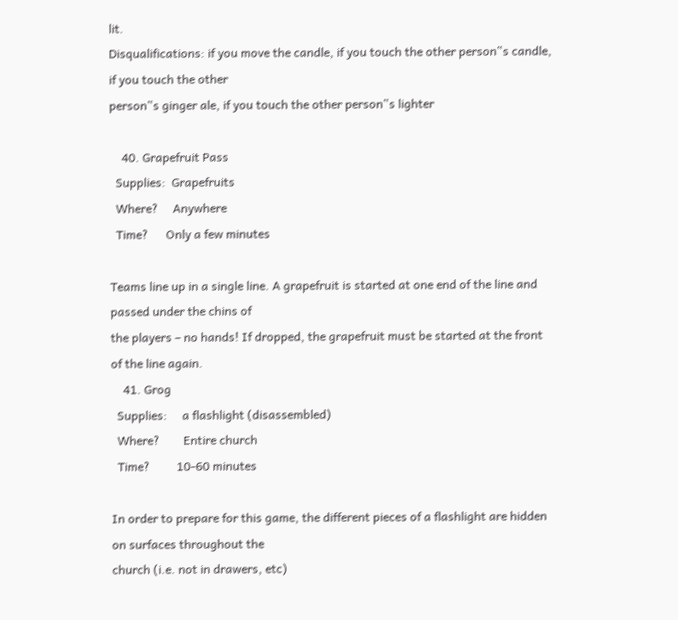lit.
Disqualifications: if you move the candle, if you touch the other person‟s candle, if you touch the other
person‟s ginger ale, if you touch the other person‟s lighter

    40. Grapefruit Pass
  Supplies:  Grapefruits
  Where?     Anywhere
  Time?      Only a few minutes

Teams line up in a single line. A grapefruit is started at one end of the line and passed under the chins of
the players – no hands! If dropped, the grapefruit must be started at the front of the line again.
    41. Grog
  Supplies:     a flashlight (disassembled)
  Where?        Entire church
  Time?         10-60 minutes

In order to prepare for this game, the different pieces of a flashlight are hidden on surfaces throughout the
church (i.e. not in drawers, etc)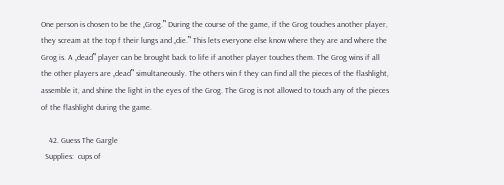One person is chosen to be the „Grog.‟ During the course of the game, if the Grog touches another player,
they scream at the top f their lungs and „die.‟ This lets everyone else know where they are and where the
Grog is. A „dead‟ player can be brought back to life if another player touches them. The Grog wins if all
the other players are „dead‟ simultaneously. The others win f they can find all the pieces of the flashlight,
assemble it, and shine the light in the eyes of the Grog. The Grog is not allowed to touch any of the pieces
of the flashlight during the game.

    42. Guess The Gargle
  Supplies:  cups of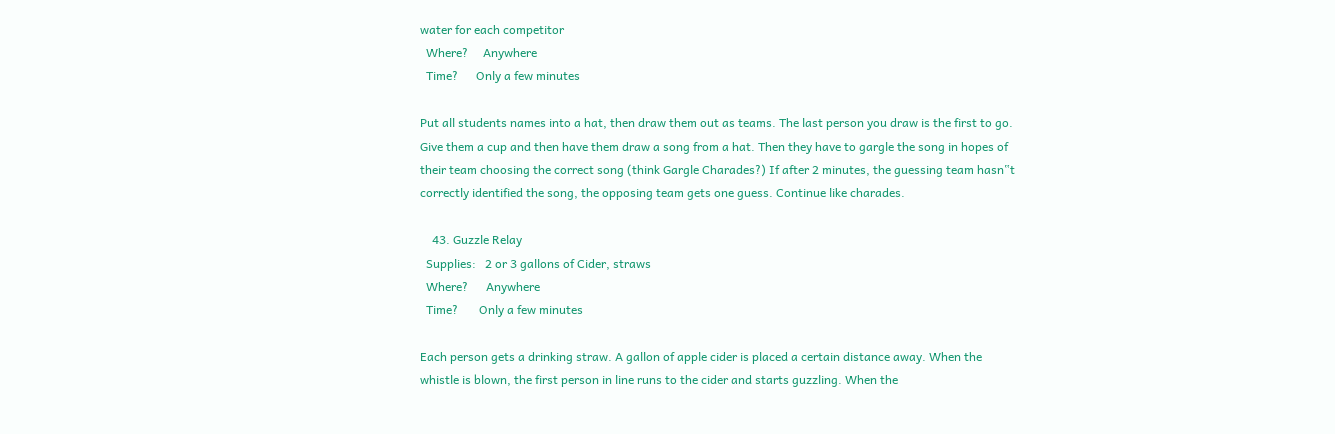water for each competitor
  Where?     Anywhere
  Time?      Only a few minutes

Put all students names into a hat, then draw them out as teams. The last person you draw is the first to go.
Give them a cup and then have them draw a song from a hat. Then they have to gargle the song in hopes of
their team choosing the correct song (think Gargle Charades?) If after 2 minutes, the guessing team hasn‟t
correctly identified the song, the opposing team gets one guess. Continue like charades.

    43. Guzzle Relay
  Supplies:   2 or 3 gallons of Cider, straws
  Where?      Anywhere
  Time?       Only a few minutes

Each person gets a drinking straw. A gallon of apple cider is placed a certain distance away. When the
whistle is blown, the first person in line runs to the cider and starts guzzling. When the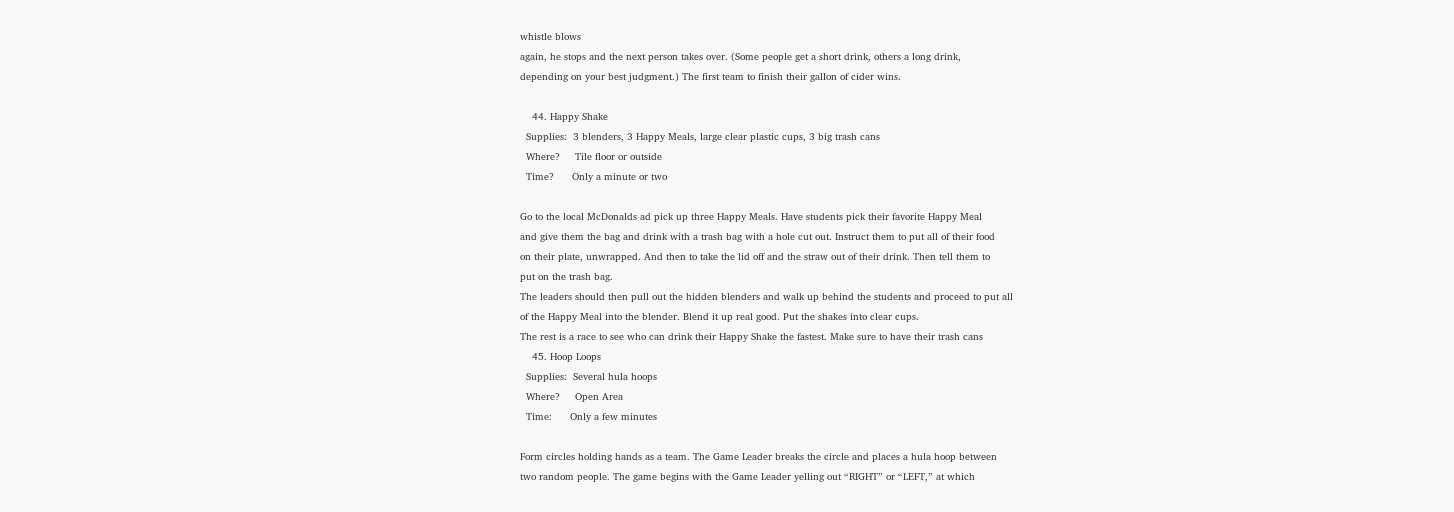whistle blows
again, he stops and the next person takes over. (Some people get a short drink, others a long drink,
depending on your best judgment.) The first team to finish their gallon of cider wins.

    44. Happy Shake
  Supplies:  3 blenders, 3 Happy Meals, large clear plastic cups, 3 big trash cans
  Where?     Tile floor or outside
  Time?      Only a minute or two

Go to the local McDonalds ad pick up three Happy Meals. Have students pick their favorite Happy Meal
and give them the bag and drink with a trash bag with a hole cut out. Instruct them to put all of their food
on their plate, unwrapped. And then to take the lid off and the straw out of their drink. Then tell them to
put on the trash bag.
The leaders should then pull out the hidden blenders and walk up behind the students and proceed to put all
of the Happy Meal into the blender. Blend it up real good. Put the shakes into clear cups.
The rest is a race to see who can drink their Happy Shake the fastest. Make sure to have their trash cans
    45. Hoop Loops
  Supplies:  Several hula hoops
  Where?     Open Area
  Time:      Only a few minutes

Form circles holding hands as a team. The Game Leader breaks the circle and places a hula hoop between
two random people. The game begins with the Game Leader yelling out “RIGHT” or “LEFT,” at which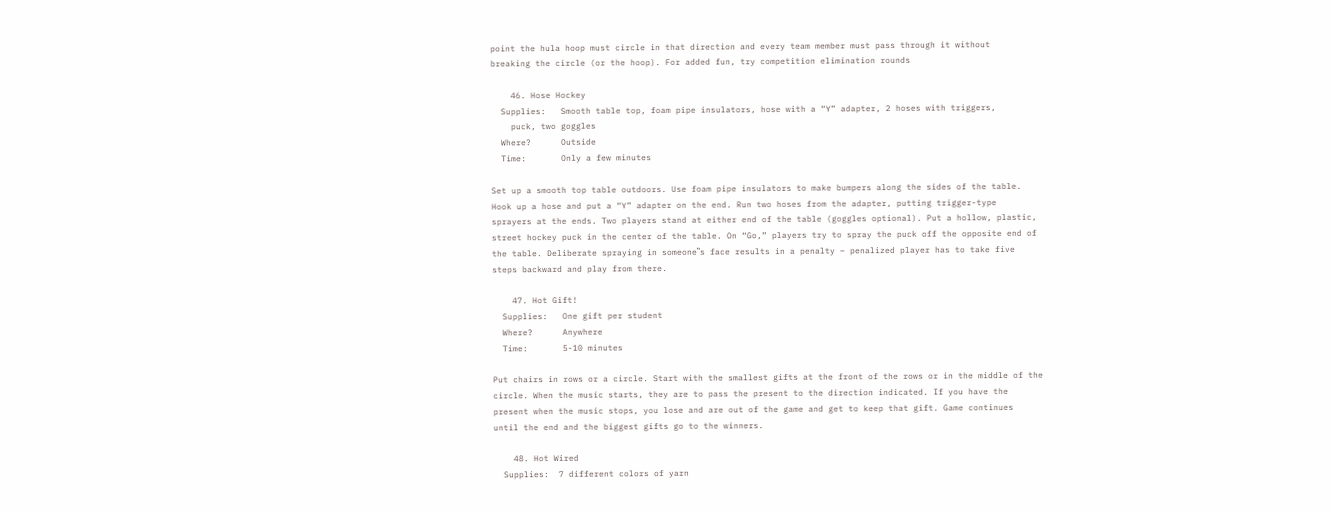point the hula hoop must circle in that direction and every team member must pass through it without
breaking the circle (or the hoop). For added fun, try competition elimination rounds

    46. Hose Hockey
  Supplies:   Smooth table top, foam pipe insulators, hose with a “Y” adapter, 2 hoses with triggers,
    puck, two goggles
  Where?      Outside
  Time:       Only a few minutes

Set up a smooth top table outdoors. Use foam pipe insulators to make bumpers along the sides of the table.
Hook up a hose and put a “Y” adapter on the end. Run two hoses from the adapter, putting trigger-type
sprayers at the ends. Two players stand at either end of the table (goggles optional). Put a hollow, plastic,
street hockey puck in the center of the table. On “Go,” players try to spray the puck off the opposite end of
the table. Deliberate spraying in someone‟s face results in a penalty – penalized player has to take five
steps backward and play from there.

    47. Hot Gift!
  Supplies:   One gift per student
  Where?      Anywhere
  Time:       5-10 minutes

Put chairs in rows or a circle. Start with the smallest gifts at the front of the rows or in the middle of the
circle. When the music starts, they are to pass the present to the direction indicated. If you have the
present when the music stops, you lose and are out of the game and get to keep that gift. Game continues
until the end and the biggest gifts go to the winners.

    48. Hot Wired
  Supplies:  7 different colors of yarn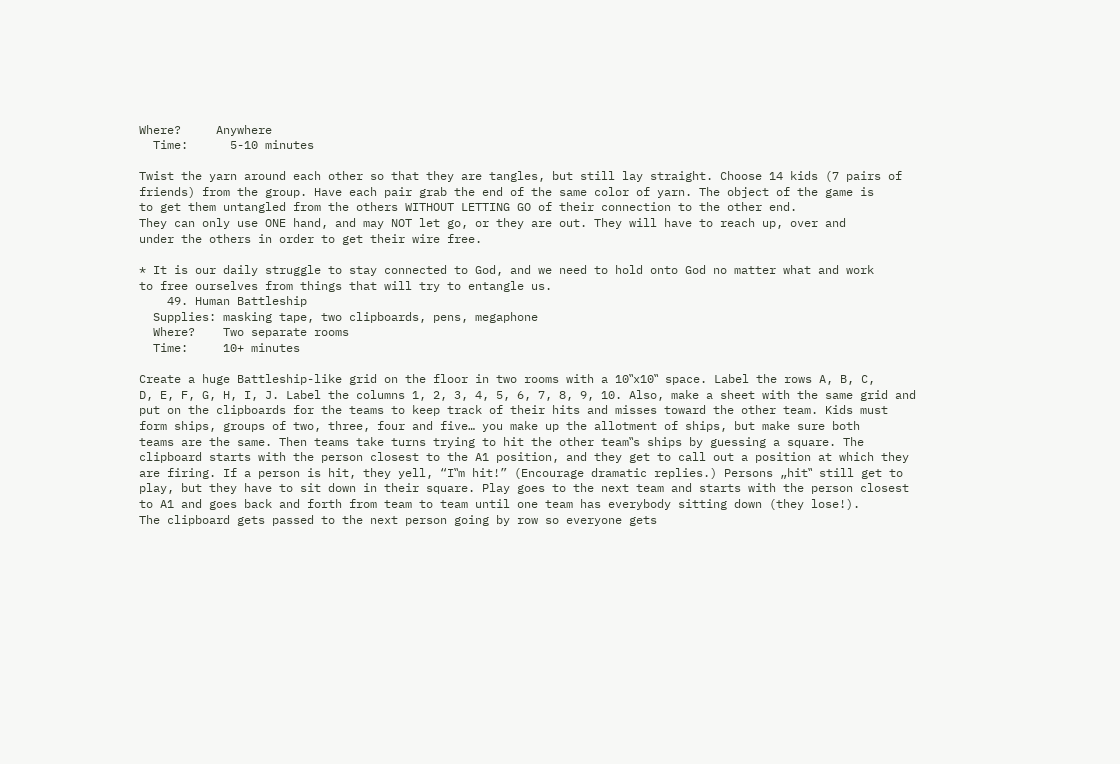Where?     Anywhere
  Time:      5-10 minutes

Twist the yarn around each other so that they are tangles, but still lay straight. Choose 14 kids (7 pairs of
friends) from the group. Have each pair grab the end of the same color of yarn. The object of the game is
to get them untangled from the others WITHOUT LETTING GO of their connection to the other end.
They can only use ONE hand, and may NOT let go, or they are out. They will have to reach up, over and
under the others in order to get their wire free.

* It is our daily struggle to stay connected to God, and we need to hold onto God no matter what and work
to free ourselves from things that will try to entangle us.
    49. Human Battleship
  Supplies: masking tape, two clipboards, pens, megaphone
  Where?    Two separate rooms
  Time:     10+ minutes

Create a huge Battleship-like grid on the floor in two rooms with a 10‟x10‟ space. Label the rows A, B, C,
D, E, F, G, H, I, J. Label the columns 1, 2, 3, 4, 5, 6, 7, 8, 9, 10. Also, make a sheet with the same grid and
put on the clipboards for the teams to keep track of their hits and misses toward the other team. Kids must
form ships, groups of two, three, four and five… you make up the allotment of ships, but make sure both
teams are the same. Then teams take turns trying to hit the other team‟s ships by guessing a square. The
clipboard starts with the person closest to the A1 position, and they get to call out a position at which they
are firing. If a person is hit, they yell, “I‟m hit!” (Encourage dramatic replies.) Persons „hit‟ still get to
play, but they have to sit down in their square. Play goes to the next team and starts with the person closest
to A1 and goes back and forth from team to team until one team has everybody sitting down (they lose!).
The clipboard gets passed to the next person going by row so everyone gets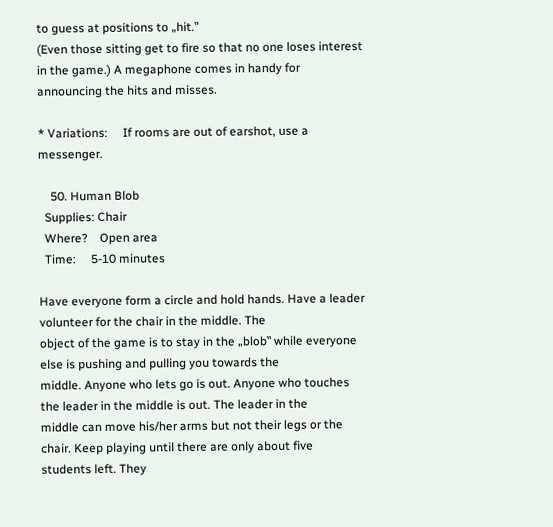to guess at positions to „hit.‟
(Even those sitting get to fire so that no one loses interest in the game.) A megaphone comes in handy for
announcing the hits and misses.

* Variations:     If rooms are out of earshot, use a messenger.

    50. Human Blob
  Supplies: Chair
  Where?    Open area
  Time:     5-10 minutes

Have everyone form a circle and hold hands. Have a leader volunteer for the chair in the middle. The
object of the game is to stay in the „blob‟ while everyone else is pushing and pulling you towards the
middle. Anyone who lets go is out. Anyone who touches the leader in the middle is out. The leader in the
middle can move his/her arms but not their legs or the chair. Keep playing until there are only about five
students left. They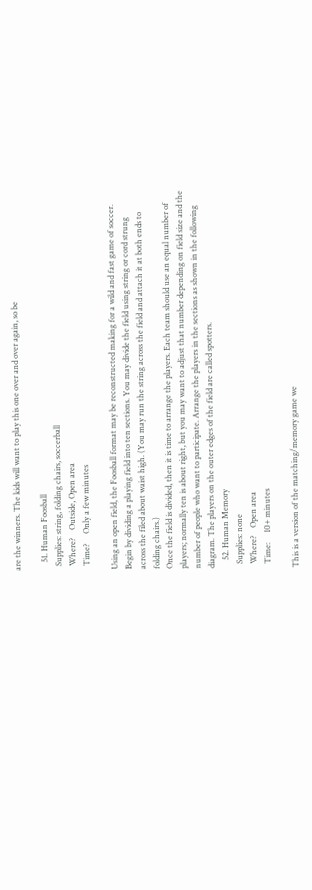are the winners. The kids will want to play this one over and over again, so be

    51. Human Foosball
  Supplies: string, folding chairs, soccerball
  Where?    Outside, Open area
  Time?     Only a few minutes

Using an open field, the Foosball format may be reconstructed making for a wild and fast game of soccer.
Begin by dividing a playing field into ten sections. You may divide the field using string or cord strung
across the filed about waist high. (You may run the string across the field and attach it at both ends to
folding chairs.)
Once the field is divided, then it is time to arrange the players. Each team should use an equal number of
players; normally ten is about right, but you may want to adjust that number depending on field size and the
number of people who want to participate. Arrange the players in the sections as shown in the following
diagram. The players on the outer edges of the field are called spotters.
    52. Human Memory
  Supplies: none
  Where?    Open area
  Time:     10+ minutes

This is a version of the matching/memory game we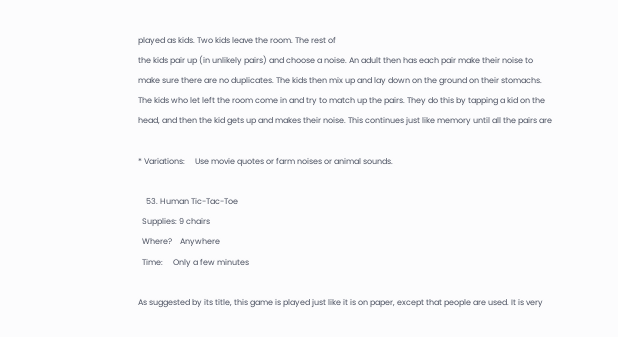played as kids. Two kids leave the room. The rest of
the kids pair up (in unlikely pairs) and choose a noise. An adult then has each pair make their noise to
make sure there are no duplicates. The kids then mix up and lay down on the ground on their stomachs.
The kids who let left the room come in and try to match up the pairs. They do this by tapping a kid on the
head, and then the kid gets up and makes their noise. This continues just like memory until all the pairs are

* Variations:     Use movie quotes or farm noises or animal sounds.

    53. Human Tic-Tac-Toe
  Supplies: 9 chairs
  Where?    Anywhere
  Time:     Only a few minutes

As suggested by its title, this game is played just like it is on paper, except that people are used. It is very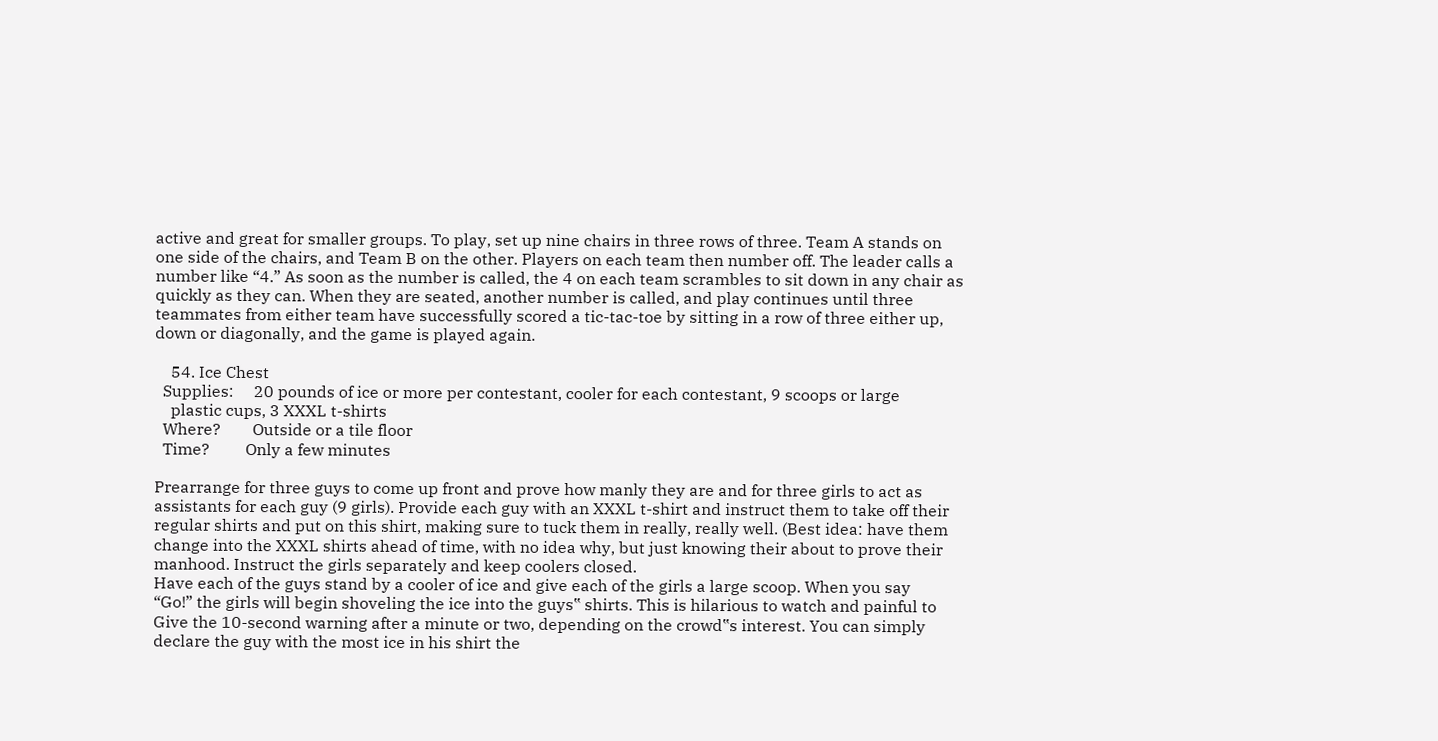active and great for smaller groups. To play, set up nine chairs in three rows of three. Team A stands on
one side of the chairs, and Team B on the other. Players on each team then number off. The leader calls a
number like “4.” As soon as the number is called, the 4 on each team scrambles to sit down in any chair as
quickly as they can. When they are seated, another number is called, and play continues until three
teammates from either team have successfully scored a tic-tac-toe by sitting in a row of three either up,
down or diagonally, and the game is played again.

    54. Ice Chest
  Supplies:     20 pounds of ice or more per contestant, cooler for each contestant, 9 scoops or large
    plastic cups, 3 XXXL t-shirts
  Where?        Outside or a tile floor
  Time?         Only a few minutes

Prearrange for three guys to come up front and prove how manly they are and for three girls to act as
assistants for each guy (9 girls). Provide each guy with an XXXL t-shirt and instruct them to take off their
regular shirts and put on this shirt, making sure to tuck them in really, really well. (Best idea: have them
change into the XXXL shirts ahead of time, with no idea why, but just knowing their about to prove their
manhood. Instruct the girls separately and keep coolers closed.
Have each of the guys stand by a cooler of ice and give each of the girls a large scoop. When you say
“Go!” the girls will begin shoveling the ice into the guys‟ shirts. This is hilarious to watch and painful to
Give the 10-second warning after a minute or two, depending on the crowd‟s interest. You can simply
declare the guy with the most ice in his shirt the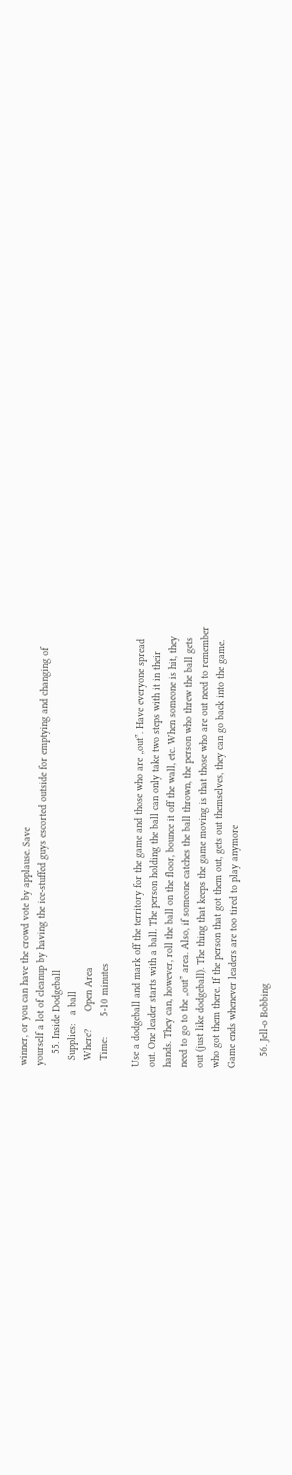winner, or you can have the crowd vote by applause. Save
yourself a lot of cleanup by having the ice-stuffed guys escorted outside for emptying and changing of
    55. Inside Dodgeball
  Supplies:   a ball
  Where?      Open Area
  Time:       5-10 minutes

Use a dodgeball and mark off the territory for the game and those who are „out‟. Have everyone spread
out. One leader starts with a ball. The person holding the ball can only take two steps with it in their
hands. They can, however, roll the ball on the floor, bounce it off the wall, etc. When someone is hit, they
need to go to the „out‟ area. Also, if someone catches the ball thrown, the person who threw the ball gets
out (just like dodgeball). The thing that keeps the game moving is that those who are out need to remember
who got them there. If the person that got them out, gets out themselves, they can go back into the game.
Game ends whenever leaders are too tired to play anymore

    56. Jell-o Bobbing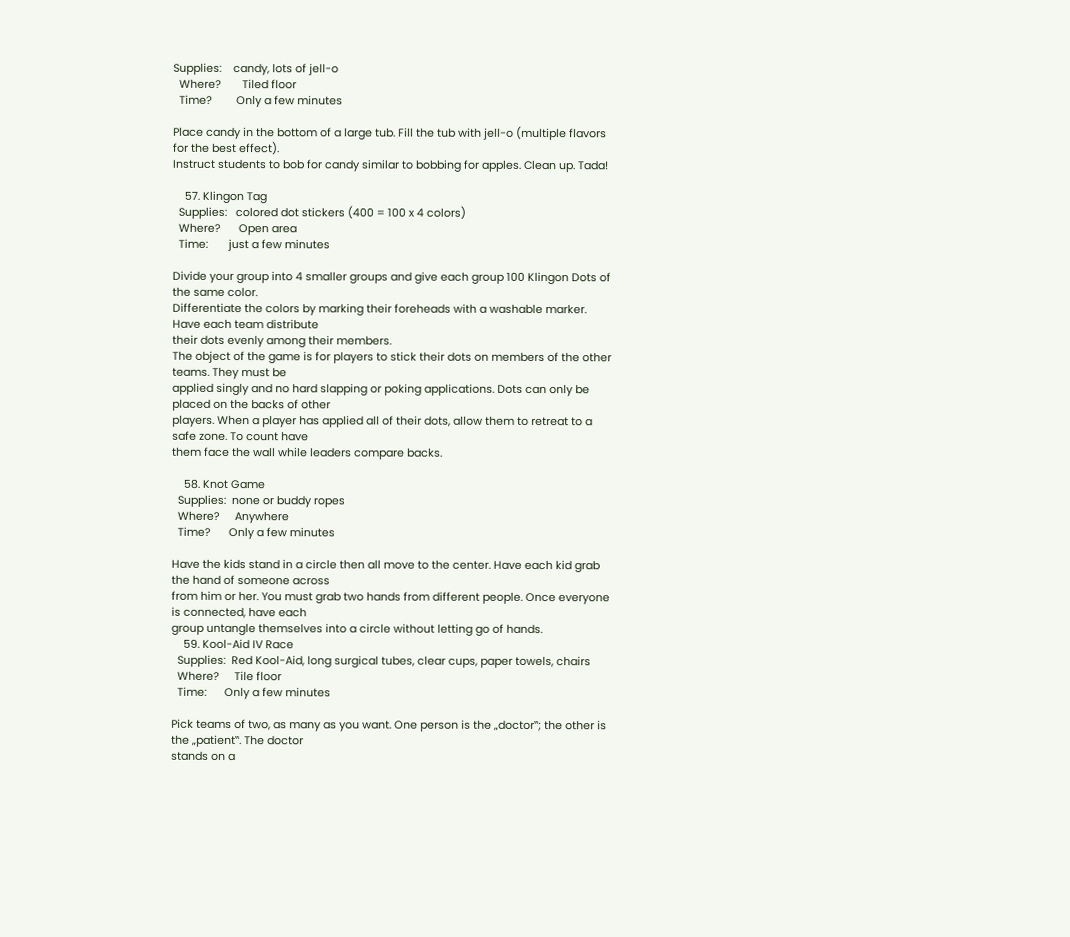Supplies:    candy, lots of jell-o
  Where?       Tiled floor
  Time?        Only a few minutes

Place candy in the bottom of a large tub. Fill the tub with jell-o (multiple flavors for the best effect).
Instruct students to bob for candy similar to bobbing for apples. Clean up. Tada!

    57. Klingon Tag
  Supplies:   colored dot stickers (400 = 100 x 4 colors)
  Where?      Open area
  Time:       just a few minutes

Divide your group into 4 smaller groups and give each group 100 Klingon Dots of the same color.
Differentiate the colors by marking their foreheads with a washable marker. Have each team distribute
their dots evenly among their members.
The object of the game is for players to stick their dots on members of the other teams. They must be
applied singly and no hard slapping or poking applications. Dots can only be placed on the backs of other
players. When a player has applied all of their dots, allow them to retreat to a safe zone. To count have
them face the wall while leaders compare backs.

    58. Knot Game
  Supplies:  none or buddy ropes
  Where?     Anywhere
  Time?      Only a few minutes

Have the kids stand in a circle then all move to the center. Have each kid grab the hand of someone across
from him or her. You must grab two hands from different people. Once everyone is connected, have each
group untangle themselves into a circle without letting go of hands.
    59. Kool-Aid IV Race
  Supplies:  Red Kool-Aid, long surgical tubes, clear cups, paper towels, chairs
  Where?     Tile floor
  Time:      Only a few minutes

Pick teams of two, as many as you want. One person is the „doctor‟; the other is the „patient‟. The doctor
stands on a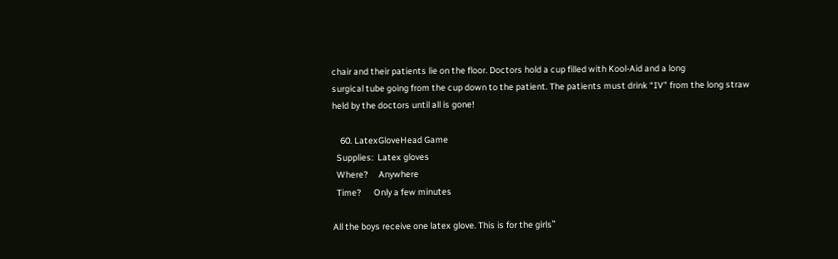chair and their patients lie on the floor. Doctors hold a cup filled with Kool-Aid and a long
surgical tube going from the cup down to the patient. The patients must drink “IV” from the long straw
held by the doctors until all is gone!

    60. LatexGloveHead Game
  Supplies:  Latex gloves
  Where?     Anywhere
  Time?      Only a few minutes

All the boys receive one latex glove. This is for the girls‟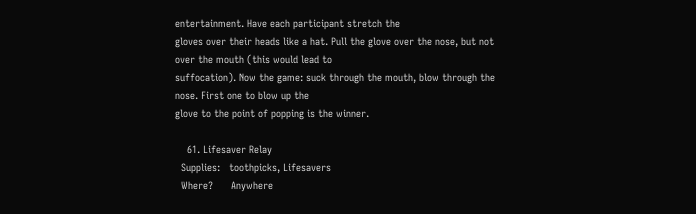entertainment. Have each participant stretch the
gloves over their heads like a hat. Pull the glove over the nose, but not over the mouth (this would lead to
suffocation). Now the game: suck through the mouth, blow through the nose. First one to blow up the
glove to the point of popping is the winner.

    61. Lifesaver Relay
  Supplies:   toothpicks, Lifesavers
  Where?      Anywhere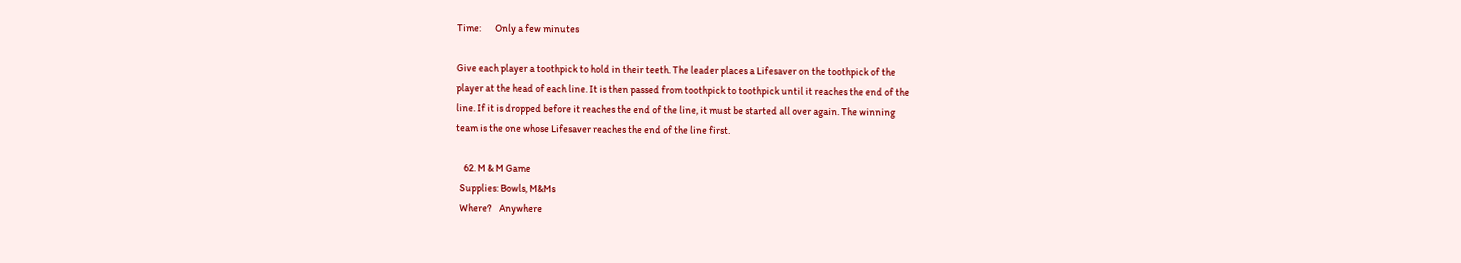Time:       Only a few minutes

Give each player a toothpick to hold in their teeth. The leader places a Lifesaver on the toothpick of the
player at the head of each line. It is then passed from toothpick to toothpick until it reaches the end of the
line. If it is dropped before it reaches the end of the line, it must be started all over again. The winning
team is the one whose Lifesaver reaches the end of the line first.

    62. M & M Game
  Supplies: Bowls, M&Ms
  Where?    Anywhere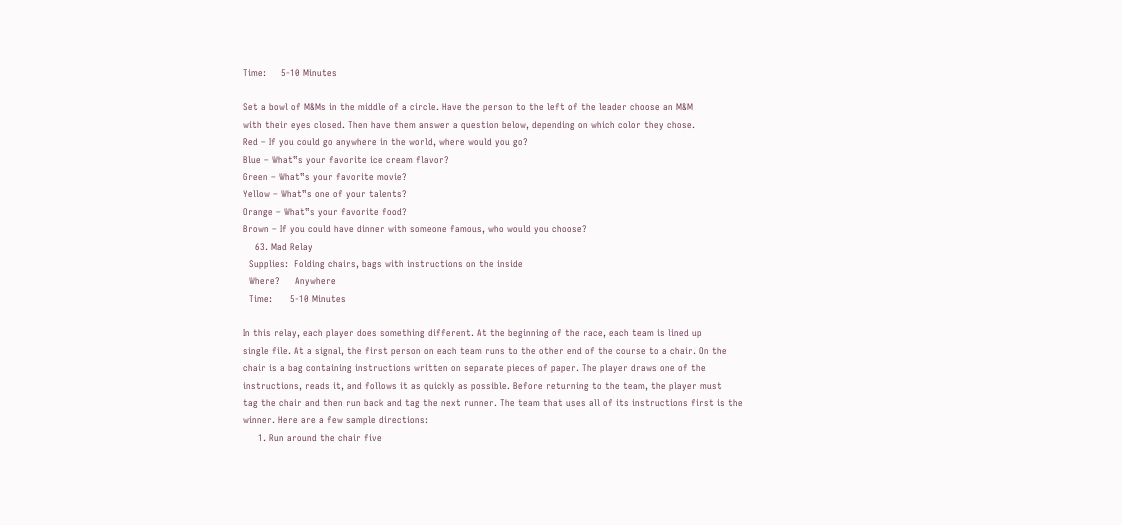Time:     5-10 Minutes

Set a bowl of M&Ms in the middle of a circle. Have the person to the left of the leader choose an M&M
with their eyes closed. Then have them answer a question below, depending on which color they chose.
Red – If you could go anywhere in the world, where would you go?
Blue – What‟s your favorite ice cream flavor?
Green – What‟s your favorite movie?
Yellow – What‟s one of your talents?
Orange – What‟s your favorite food?
Brown – If you could have dinner with someone famous, who would you choose?
    63. Mad Relay
  Supplies:  Folding chairs, bags with instructions on the inside
  Where?     Anywhere
  Time:      5-10 Minutes

In this relay, each player does something different. At the beginning of the race, each team is lined up
single file. At a signal, the first person on each team runs to the other end of the course to a chair. On the
chair is a bag containing instructions written on separate pieces of paper. The player draws one of the
instructions, reads it, and follows it as quickly as possible. Before returning to the team, the player must
tag the chair and then run back and tag the next runner. The team that uses all of its instructions first is the
winner. Here are a few sample directions:
     1. Run around the chair five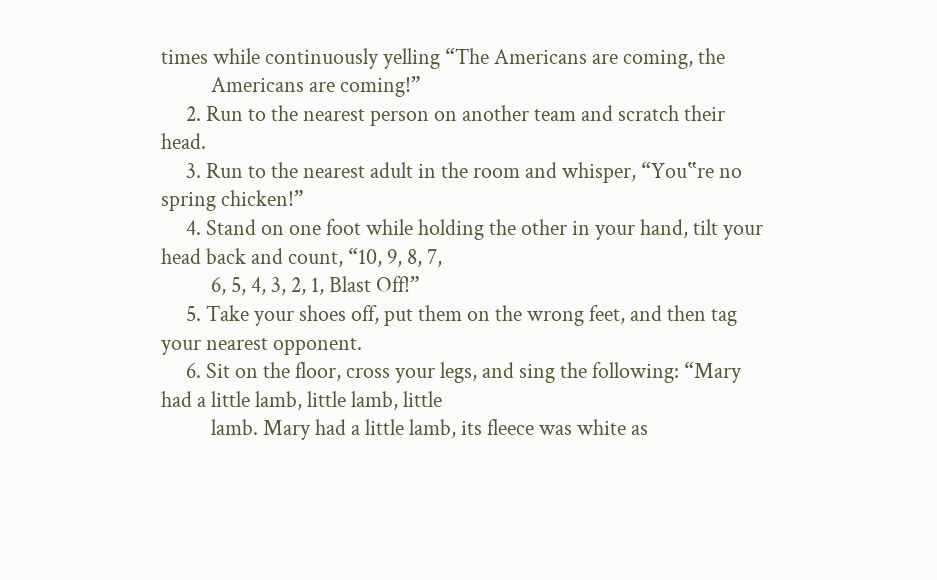times while continuously yelling “The Americans are coming, the
          Americans are coming!”
     2. Run to the nearest person on another team and scratch their head.
     3. Run to the nearest adult in the room and whisper, “You‟re no spring chicken!”
     4. Stand on one foot while holding the other in your hand, tilt your head back and count, “10, 9, 8, 7,
          6, 5, 4, 3, 2, 1, Blast Off!”
     5. Take your shoes off, put them on the wrong feet, and then tag your nearest opponent.
     6. Sit on the floor, cross your legs, and sing the following: “Mary had a little lamb, little lamb, little
          lamb. Mary had a little lamb, its fleece was white as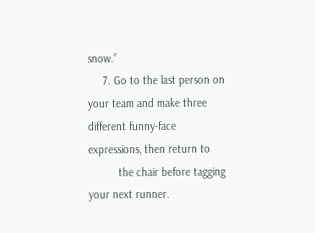snow.”
     7. Go to the last person on your team and make three different funny-face expressions, then return to
          the chair before tagging your next runner.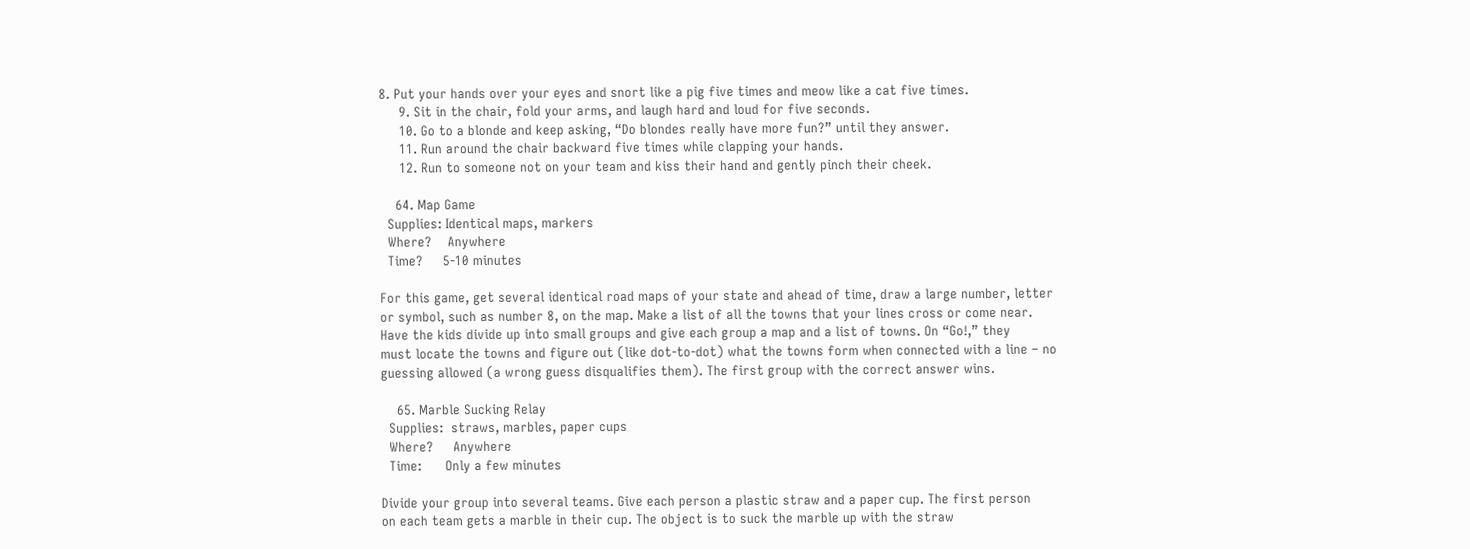8. Put your hands over your eyes and snort like a pig five times and meow like a cat five times.
     9. Sit in the chair, fold your arms, and laugh hard and loud for five seconds.
     10. Go to a blonde and keep asking, “Do blondes really have more fun?” until they answer.
     11. Run around the chair backward five times while clapping your hands.
     12. Run to someone not on your team and kiss their hand and gently pinch their cheek.

    64. Map Game
  Supplies: Identical maps, markers
  Where?    Anywhere
  Time?     5-10 minutes

For this game, get several identical road maps of your state and ahead of time, draw a large number, letter
or symbol, such as number 8, on the map. Make a list of all the towns that your lines cross or come near.
Have the kids divide up into small groups and give each group a map and a list of towns. On “Go!,” they
must locate the towns and figure out (like dot-to-dot) what the towns form when connected with a line – no
guessing allowed (a wrong guess disqualifies them). The first group with the correct answer wins.

    65. Marble Sucking Relay
  Supplies:  straws, marbles, paper cups
  Where?     Anywhere
  Time:      Only a few minutes

Divide your group into several teams. Give each person a plastic straw and a paper cup. The first person
on each team gets a marble in their cup. The object is to suck the marble up with the straw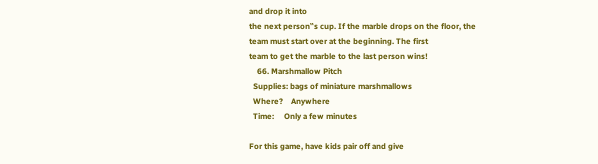and drop it into
the next person‟s cup. If the marble drops on the floor, the team must start over at the beginning. The first
team to get the marble to the last person wins!
    66. Marshmallow Pitch
  Supplies: bags of miniature marshmallows
  Where?    Anywhere
  Time:     Only a few minutes

For this game, have kids pair off and give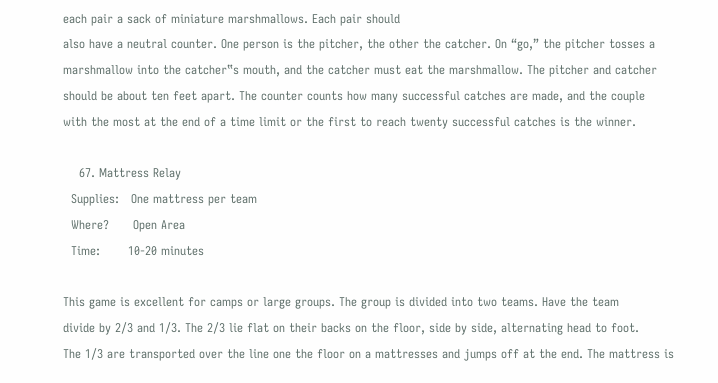each pair a sack of miniature marshmallows. Each pair should
also have a neutral counter. One person is the pitcher, the other the catcher. On “go,” the pitcher tosses a
marshmallow into the catcher‟s mouth, and the catcher must eat the marshmallow. The pitcher and catcher
should be about ten feet apart. The counter counts how many successful catches are made, and the couple
with the most at the end of a time limit or the first to reach twenty successful catches is the winner.

    67. Mattress Relay
  Supplies:   One mattress per team
  Where?      Open Area
  Time:       10-20 minutes

This game is excellent for camps or large groups. The group is divided into two teams. Have the team
divide by 2/3 and 1/3. The 2/3 lie flat on their backs on the floor, side by side, alternating head to foot.
The 1/3 are transported over the line one the floor on a mattresses and jumps off at the end. The mattress is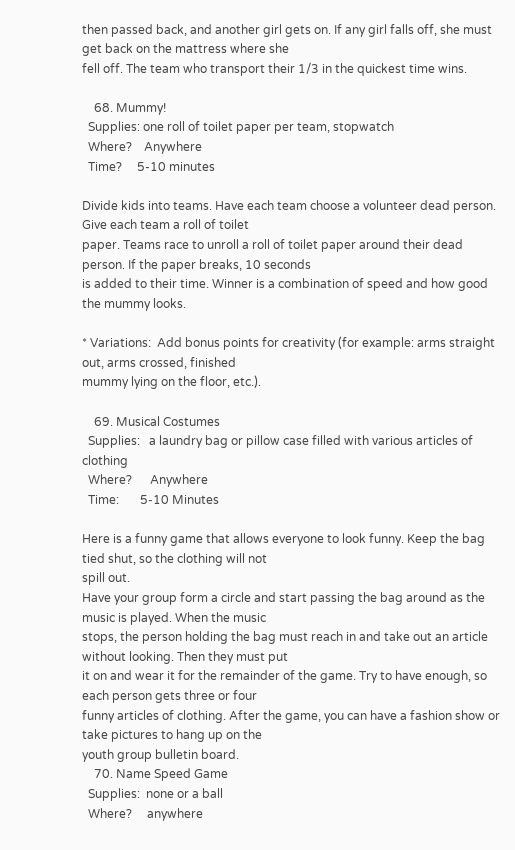then passed back, and another girl gets on. If any girl falls off, she must get back on the mattress where she
fell off. The team who transport their 1/3 in the quickest time wins.

    68. Mummy!
  Supplies: one roll of toilet paper per team, stopwatch
  Where?    Anywhere
  Time?     5-10 minutes

Divide kids into teams. Have each team choose a volunteer dead person. Give each team a roll of toilet
paper. Teams race to unroll a roll of toilet paper around their dead person. If the paper breaks, 10 seconds
is added to their time. Winner is a combination of speed and how good the mummy looks.

* Variations:  Add bonus points for creativity (for example: arms straight out, arms crossed, finished
mummy lying on the floor, etc.).

    69. Musical Costumes
  Supplies:   a laundry bag or pillow case filled with various articles of clothing
  Where?      Anywhere
  Time:       5-10 Minutes

Here is a funny game that allows everyone to look funny. Keep the bag tied shut, so the clothing will not
spill out.
Have your group form a circle and start passing the bag around as the music is played. When the music
stops, the person holding the bag must reach in and take out an article without looking. Then they must put
it on and wear it for the remainder of the game. Try to have enough, so each person gets three or four
funny articles of clothing. After the game, you can have a fashion show or take pictures to hang up on the
youth group bulletin board.
    70. Name Speed Game
  Supplies:  none or a ball
  Where?     anywhere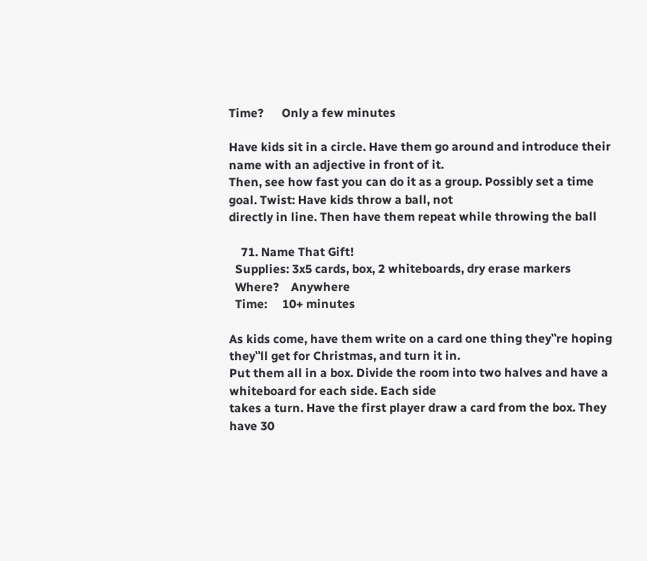Time?      Only a few minutes

Have kids sit in a circle. Have them go around and introduce their name with an adjective in front of it.
Then, see how fast you can do it as a group. Possibly set a time goal. Twist: Have kids throw a ball, not
directly in line. Then have them repeat while throwing the ball

    71. Name That Gift!
  Supplies: 3x5 cards, box, 2 whiteboards, dry erase markers
  Where?    Anywhere
  Time:     10+ minutes

As kids come, have them write on a card one thing they‟re hoping they‟ll get for Christmas, and turn it in.
Put them all in a box. Divide the room into two halves and have a whiteboard for each side. Each side
takes a turn. Have the first player draw a card from the box. They have 30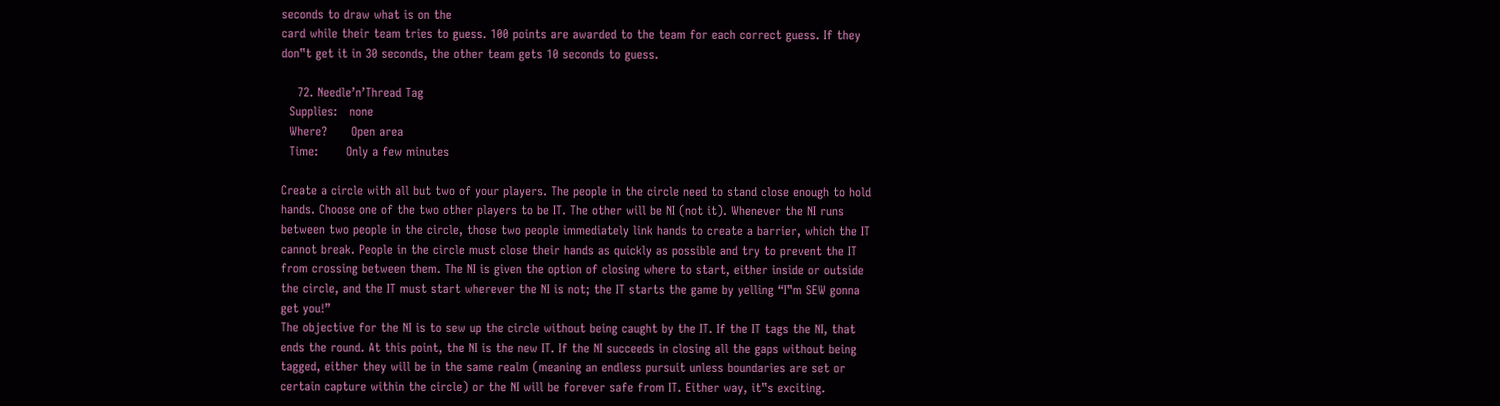seconds to draw what is on the
card while their team tries to guess. 100 points are awarded to the team for each correct guess. If they
don‟t get it in 30 seconds, the other team gets 10 seconds to guess.

    72. Needle’n’Thread Tag
  Supplies:   none
  Where?      Open area
  Time:       Only a few minutes

Create a circle with all but two of your players. The people in the circle need to stand close enough to hold
hands. Choose one of the two other players to be IT. The other will be NI (not it). Whenever the NI runs
between two people in the circle, those two people immediately link hands to create a barrier, which the IT
cannot break. People in the circle must close their hands as quickly as possible and try to prevent the IT
from crossing between them. The NI is given the option of closing where to start, either inside or outside
the circle, and the IT must start wherever the NI is not; the IT starts the game by yelling “I‟m SEW gonna
get you!”
The objective for the NI is to sew up the circle without being caught by the IT. If the IT tags the NI, that
ends the round. At this point, the NI is the new IT. If the NI succeeds in closing all the gaps without being
tagged, either they will be in the same realm (meaning an endless pursuit unless boundaries are set or
certain capture within the circle) or the NI will be forever safe from IT. Either way, it‟s exciting.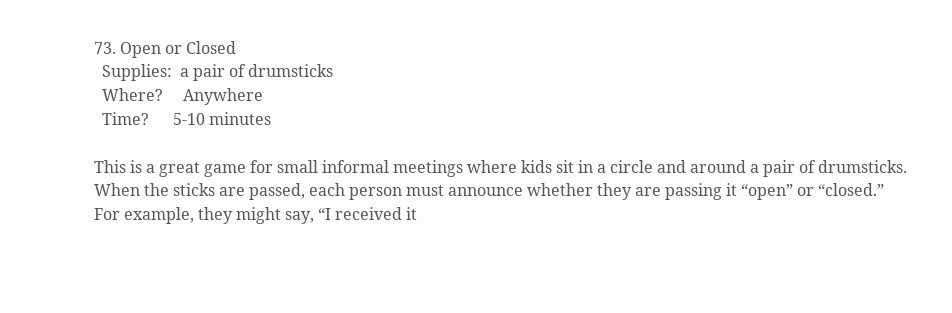73. Open or Closed
  Supplies:  a pair of drumsticks
  Where?     Anywhere
  Time?      5-10 minutes

This is a great game for small informal meetings where kids sit in a circle and around a pair of drumsticks.
When the sticks are passed, each person must announce whether they are passing it “open” or “closed.”
For example, they might say, “I received it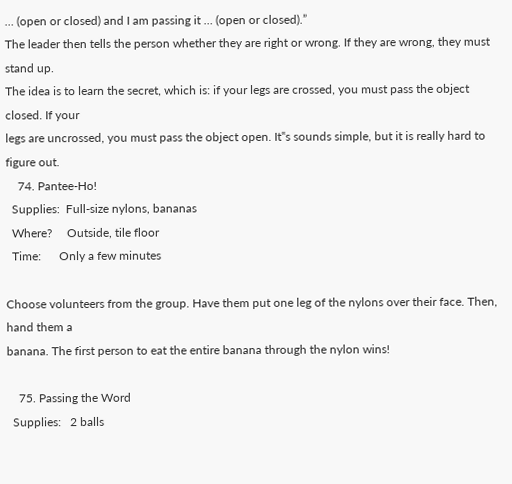… (open or closed) and I am passing it … (open or closed).”
The leader then tells the person whether they are right or wrong. If they are wrong, they must stand up.
The idea is to learn the secret, which is: if your legs are crossed, you must pass the object closed. If your
legs are uncrossed, you must pass the object open. It‟s sounds simple, but it is really hard to figure out.
    74. Pantee-Ho!
  Supplies:  Full-size nylons, bananas
  Where?     Outside, tile floor
  Time:      Only a few minutes

Choose volunteers from the group. Have them put one leg of the nylons over their face. Then, hand them a
banana. The first person to eat the entire banana through the nylon wins!

    75. Passing the Word
  Supplies:   2 balls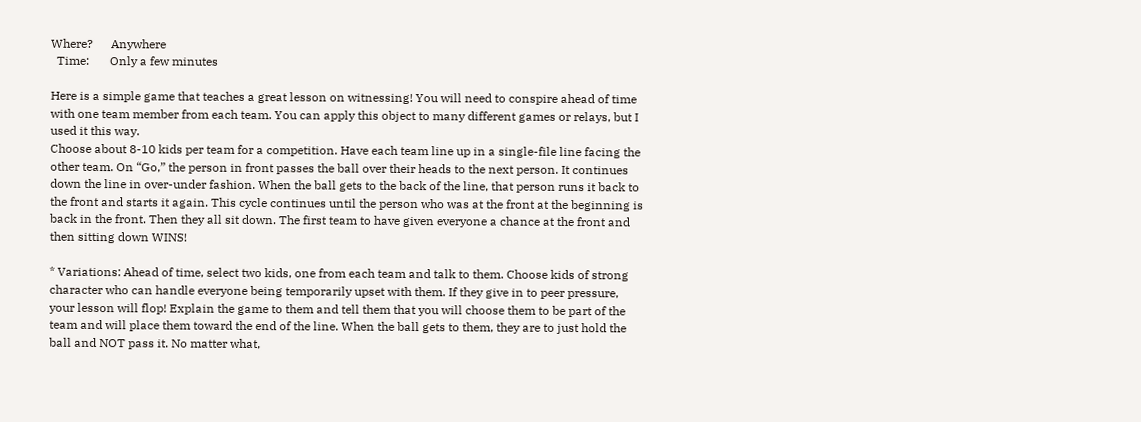Where?      Anywhere
  Time:       Only a few minutes

Here is a simple game that teaches a great lesson on witnessing! You will need to conspire ahead of time
with one team member from each team. You can apply this object to many different games or relays, but I
used it this way.
Choose about 8-10 kids per team for a competition. Have each team line up in a single-file line facing the
other team. On “Go,” the person in front passes the ball over their heads to the next person. It continues
down the line in over-under fashion. When the ball gets to the back of the line, that person runs it back to
the front and starts it again. This cycle continues until the person who was at the front at the beginning is
back in the front. Then they all sit down. The first team to have given everyone a chance at the front and
then sitting down WINS!

* Variations: Ahead of time, select two kids, one from each team and talk to them. Choose kids of strong
character who can handle everyone being temporarily upset with them. If they give in to peer pressure,
your lesson will flop! Explain the game to them and tell them that you will choose them to be part of the
team and will place them toward the end of the line. When the ball gets to them, they are to just hold the
ball and NOT pass it. No matter what,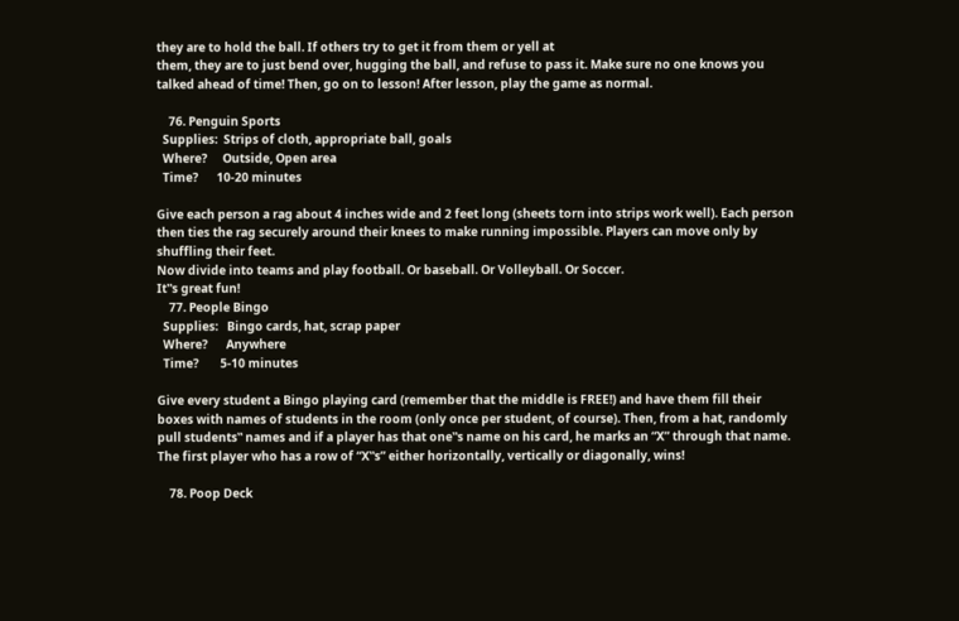they are to hold the ball. If others try to get it from them or yell at
them, they are to just bend over, hugging the ball, and refuse to pass it. Make sure no one knows you
talked ahead of time! Then, go on to lesson! After lesson, play the game as normal.

    76. Penguin Sports
  Supplies:  Strips of cloth, appropriate ball, goals
  Where?     Outside, Open area
  Time?      10-20 minutes

Give each person a rag about 4 inches wide and 2 feet long (sheets torn into strips work well). Each person
then ties the rag securely around their knees to make running impossible. Players can move only by
shuffling their feet.
Now divide into teams and play football. Or baseball. Or Volleyball. Or Soccer.
It‟s great fun!
    77. People Bingo
  Supplies:   Bingo cards, hat, scrap paper
  Where?      Anywhere
  Time?       5-10 minutes

Give every student a Bingo playing card (remember that the middle is FREE!) and have them fill their
boxes with names of students in the room (only once per student, of course). Then, from a hat, randomly
pull students‟ names and if a player has that one‟s name on his card, he marks an “X” through that name.
The first player who has a row of “X‟s” either horizontally, vertically or diagonally, wins!

    78. Poop Deck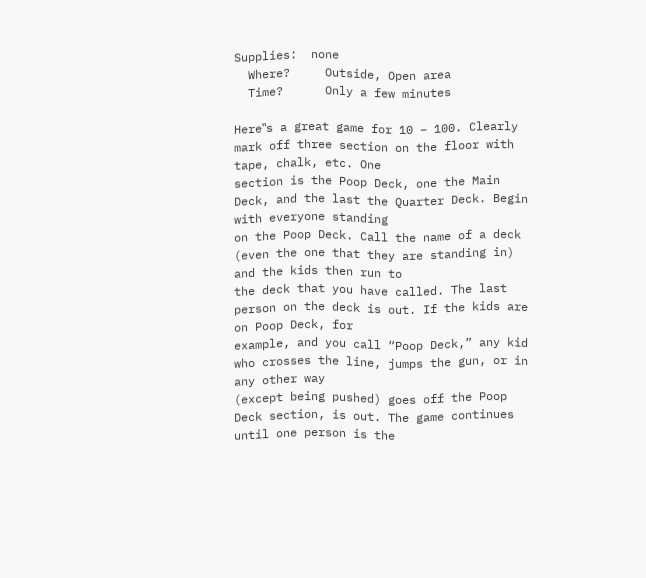Supplies:  none
  Where?     Outside, Open area
  Time?      Only a few minutes

Here‟s a great game for 10 – 100. Clearly mark off three section on the floor with tape, chalk, etc. One
section is the Poop Deck, one the Main Deck, and the last the Quarter Deck. Begin with everyone standing
on the Poop Deck. Call the name of a deck (even the one that they are standing in) and the kids then run to
the deck that you have called. The last person on the deck is out. If the kids are on Poop Deck, for
example, and you call “Poop Deck,” any kid who crosses the line, jumps the gun, or in any other way
(except being pushed) goes off the Poop Deck section, is out. The game continues until one person is the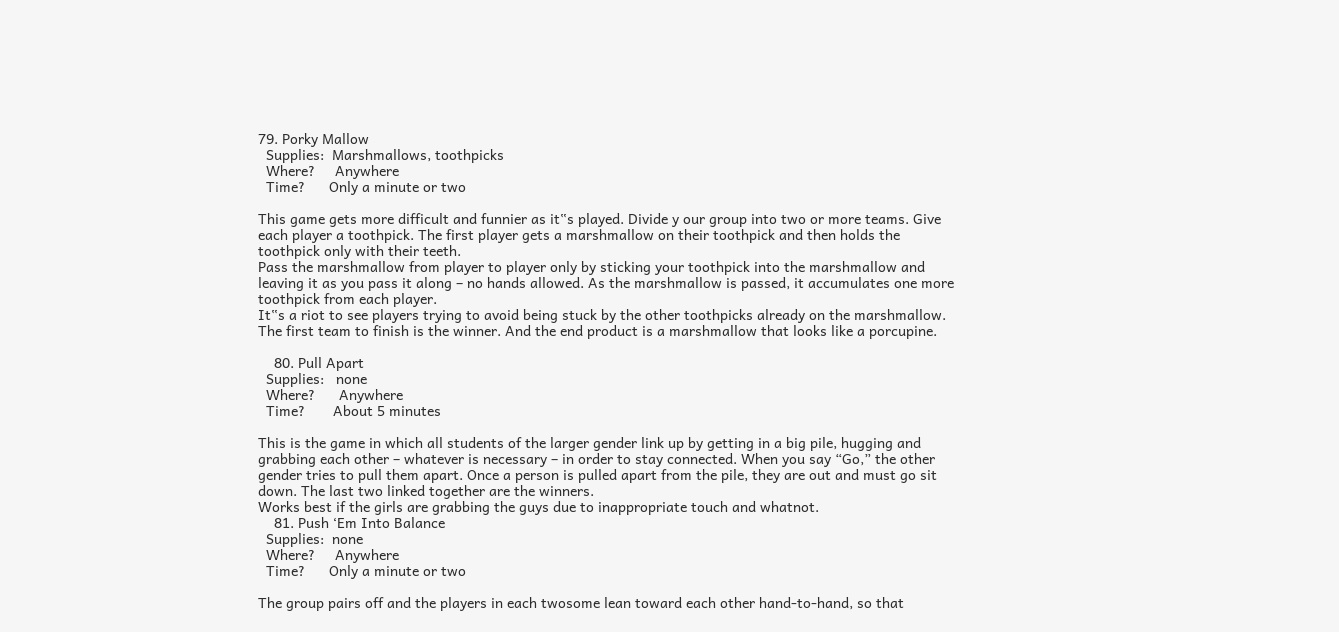79. Porky Mallow
  Supplies:  Marshmallows, toothpicks
  Where?     Anywhere
  Time?      Only a minute or two

This game gets more difficult and funnier as it‟s played. Divide y our group into two or more teams. Give
each player a toothpick. The first player gets a marshmallow on their toothpick and then holds the
toothpick only with their teeth.
Pass the marshmallow from player to player only by sticking your toothpick into the marshmallow and
leaving it as you pass it along – no hands allowed. As the marshmallow is passed, it accumulates one more
toothpick from each player.
It‟s a riot to see players trying to avoid being stuck by the other toothpicks already on the marshmallow.
The first team to finish is the winner. And the end product is a marshmallow that looks like a porcupine.

    80. Pull Apart
  Supplies:   none
  Where?      Anywhere
  Time?       About 5 minutes

This is the game in which all students of the larger gender link up by getting in a big pile, hugging and
grabbing each other – whatever is necessary – in order to stay connected. When you say “Go,” the other
gender tries to pull them apart. Once a person is pulled apart from the pile, they are out and must go sit
down. The last two linked together are the winners.
Works best if the girls are grabbing the guys due to inappropriate touch and whatnot.
    81. Push ‘Em Into Balance
  Supplies:  none
  Where?     Anywhere
  Time?      Only a minute or two

The group pairs off and the players in each twosome lean toward each other hand-to-hand, so that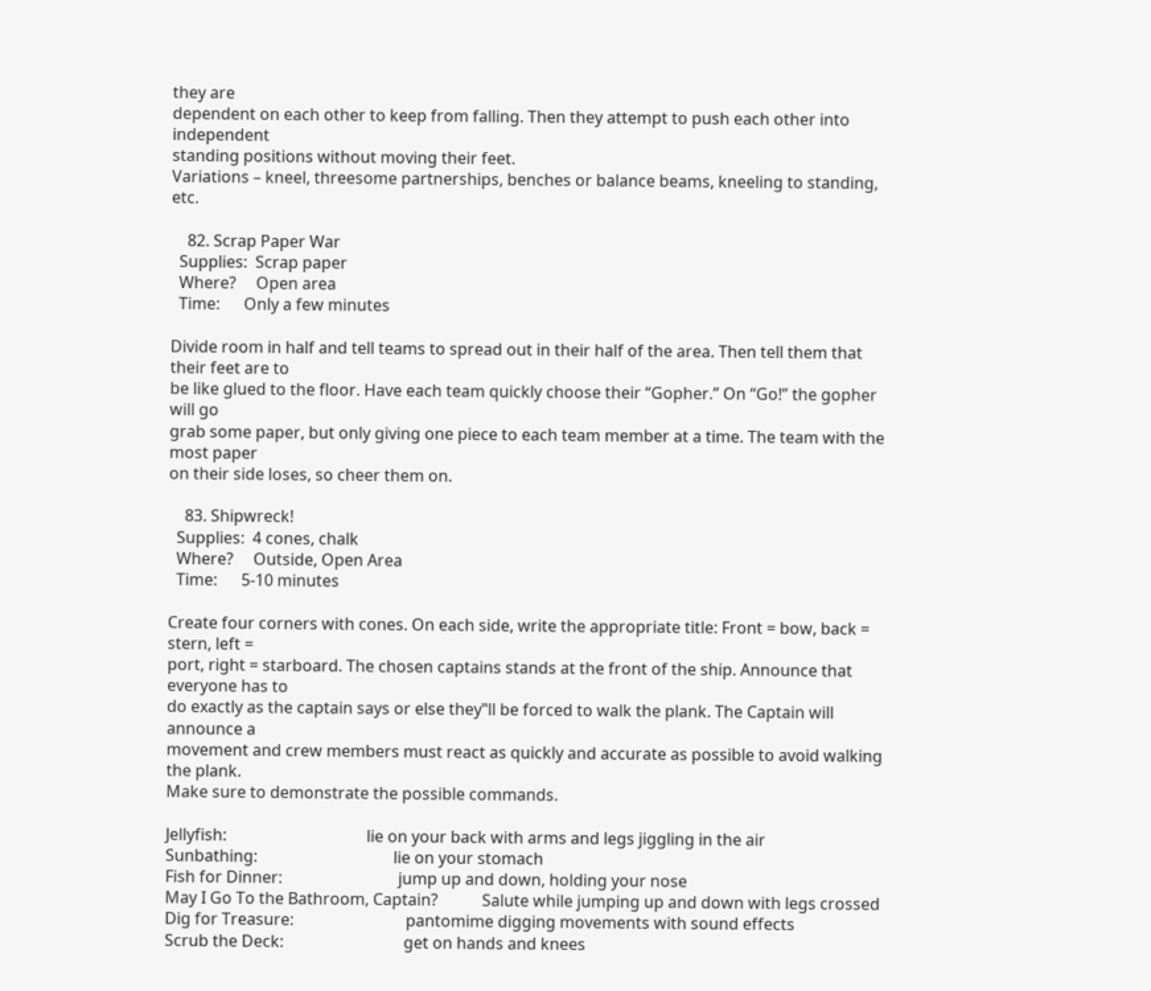they are
dependent on each other to keep from falling. Then they attempt to push each other into independent
standing positions without moving their feet.
Variations – kneel, threesome partnerships, benches or balance beams, kneeling to standing, etc.

    82. Scrap Paper War
  Supplies:  Scrap paper
  Where?     Open area
  Time:      Only a few minutes

Divide room in half and tell teams to spread out in their half of the area. Then tell them that their feet are to
be like glued to the floor. Have each team quickly choose their “Gopher.” On “Go!” the gopher will go
grab some paper, but only giving one piece to each team member at a time. The team with the most paper
on their side loses, so cheer them on.

    83. Shipwreck!
  Supplies:  4 cones, chalk
  Where?     Outside, Open Area
  Time:      5-10 minutes

Create four corners with cones. On each side, write the appropriate title: Front = bow, back = stern, left =
port, right = starboard. The chosen captains stands at the front of the ship. Announce that everyone has to
do exactly as the captain says or else they‟ll be forced to walk the plank. The Captain will announce a
movement and crew members must react as quickly and accurate as possible to avoid walking the plank.
Make sure to demonstrate the possible commands.

Jellyfish:                                   lie on your back with arms and legs jiggling in the air
Sunbathing:                                  lie on your stomach
Fish for Dinner:                             jump up and down, holding your nose
May I Go To the Bathroom, Captain?           Salute while jumping up and down with legs crossed
Dig for Treasure:                            pantomime digging movements with sound effects
Scrub the Deck:                              get on hands and knees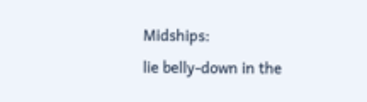Midships:                                    lie belly-down in the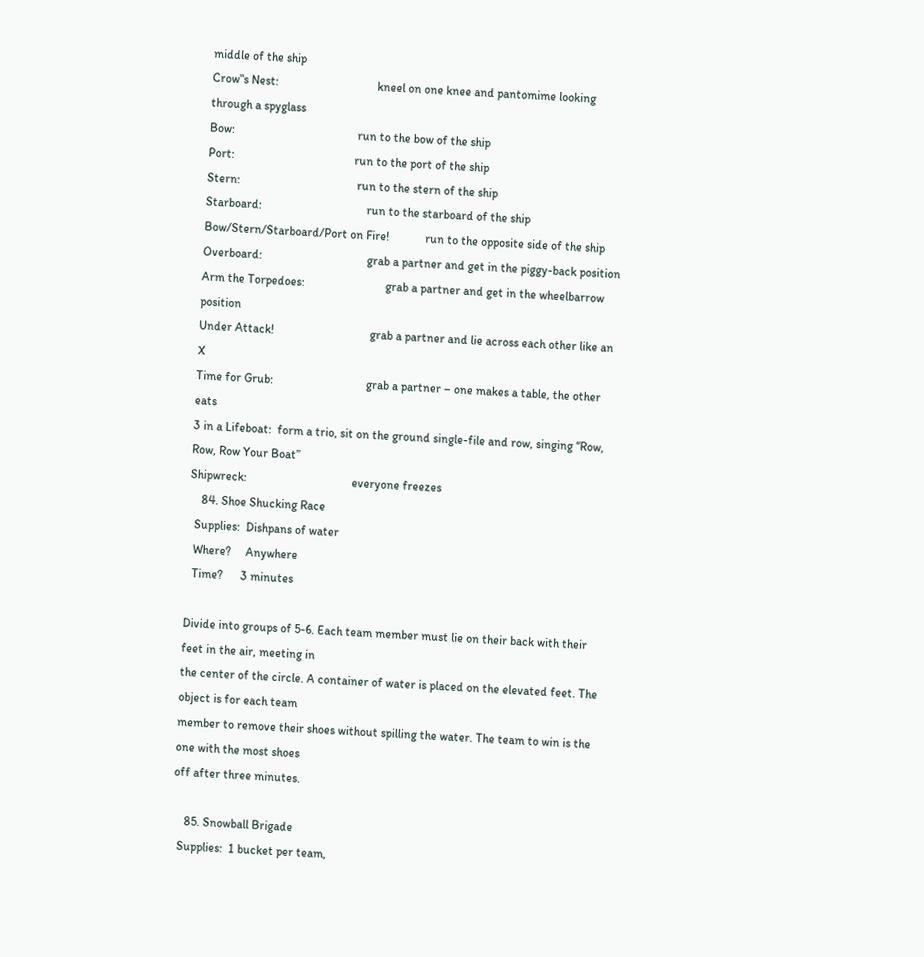middle of the ship
Crow‟s Nest:                                 kneel on one knee and pantomime looking through a spyglass
Bow:                                         run to the bow of the ship
Port:                                        run to the port of the ship
Stern:                                       run to the stern of the ship
Starboard:                                   run to the starboard of the ship
Bow/Stern/Starboard/Port on Fire!            run to the opposite side of the ship
Overboard:                                   grab a partner and get in the piggy-back position
Arm the Torpedoes:                           grab a partner and get in the wheelbarrow position
Under Attack!                                grab a partner and lie across each other like an X
Time for Grub:                               grab a partner – one makes a table, the other eats
3 in a Lifeboat:  form a trio, sit on the ground single-file and row, singing “Row, Row, Row Your Boat”
Shipwreck:                                   everyone freezes
    84. Shoe Shucking Race
  Supplies:  Dishpans of water
  Where?     Anywhere
  Time?      3 minutes

Divide into groups of 5-6. Each team member must lie on their back with their feet in the air, meeting in
the center of the circle. A container of water is placed on the elevated feet. The object is for each team
member to remove their shoes without spilling the water. The team to win is the one with the most shoes
off after three minutes.

    85. Snowball Brigade
  Supplies:  1 bucket per team,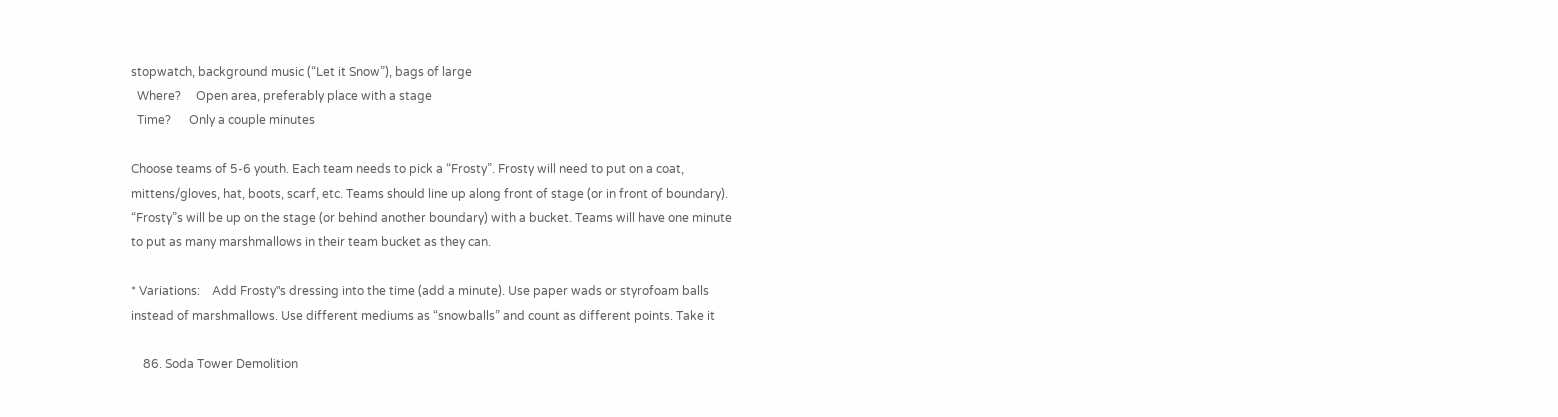stopwatch, background music (“Let it Snow”), bags of large
  Where?     Open area, preferably place with a stage
  Time?      Only a couple minutes

Choose teams of 5-6 youth. Each team needs to pick a “Frosty”. Frosty will need to put on a coat,
mittens/gloves, hat, boots, scarf, etc. Teams should line up along front of stage (or in front of boundary).
“Frosty”s will be up on the stage (or behind another boundary) with a bucket. Teams will have one minute
to put as many marshmallows in their team bucket as they can.

* Variations:    Add Frosty‟s dressing into the time (add a minute). Use paper wads or styrofoam balls
instead of marshmallows. Use different mediums as “snowballs” and count as different points. Take it

    86. Soda Tower Demolition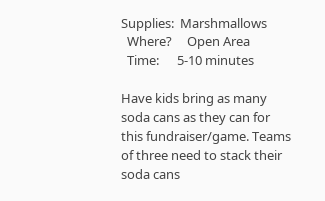Supplies:  Marshmallows
  Where?     Open Area
  Time:      5-10 minutes

Have kids bring as many soda cans as they can for this fundraiser/game. Teams of three need to stack their
soda cans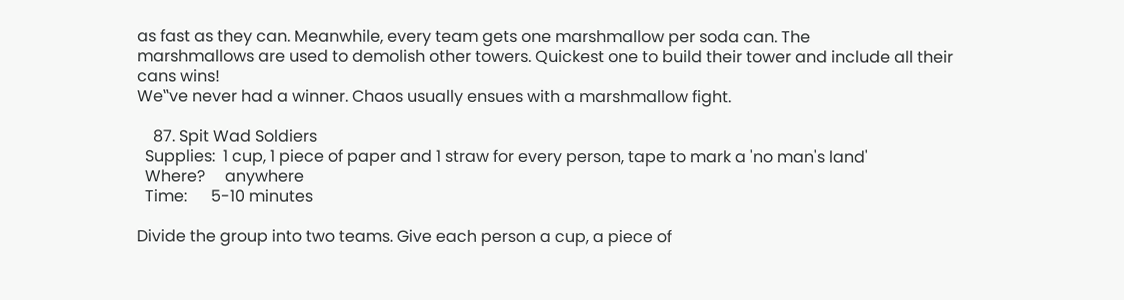as fast as they can. Meanwhile, every team gets one marshmallow per soda can. The
marshmallows are used to demolish other towers. Quickest one to build their tower and include all their
cans wins!
We‟ve never had a winner. Chaos usually ensues with a marshmallow fight.

    87. Spit Wad Soldiers
  Supplies:  1 cup, 1 piece of paper and 1 straw for every person, tape to mark a 'no man's land'
  Where?     anywhere
  Time:      5-10 minutes

Divide the group into two teams. Give each person a cup, a piece of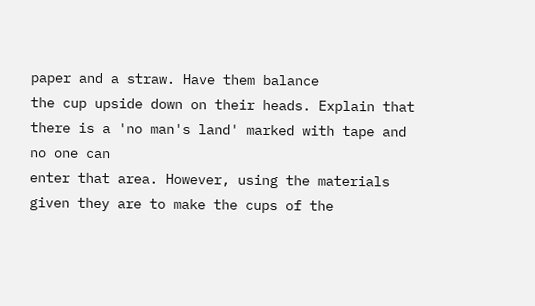paper and a straw. Have them balance
the cup upside down on their heads. Explain that there is a 'no man's land' marked with tape and no one can
enter that area. However, using the materials given they are to make the cups of the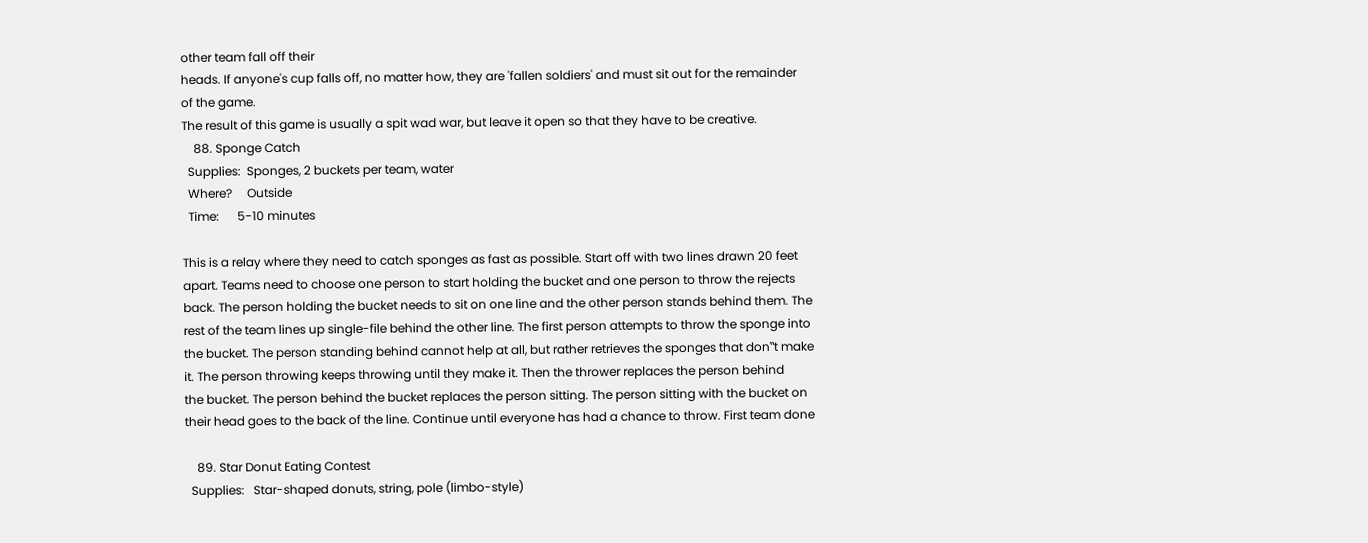other team fall off their
heads. If anyone's cup falls off, no matter how, they are 'fallen soldiers' and must sit out for the remainder
of the game.
The result of this game is usually a spit wad war, but leave it open so that they have to be creative.
    88. Sponge Catch
  Supplies:  Sponges, 2 buckets per team, water
  Where?     Outside
  Time:      5-10 minutes

This is a relay where they need to catch sponges as fast as possible. Start off with two lines drawn 20 feet
apart. Teams need to choose one person to start holding the bucket and one person to throw the rejects
back. The person holding the bucket needs to sit on one line and the other person stands behind them. The
rest of the team lines up single-file behind the other line. The first person attempts to throw the sponge into
the bucket. The person standing behind cannot help at all, but rather retrieves the sponges that don‟t make
it. The person throwing keeps throwing until they make it. Then the thrower replaces the person behind
the bucket. The person behind the bucket replaces the person sitting. The person sitting with the bucket on
their head goes to the back of the line. Continue until everyone has had a chance to throw. First team done

    89. Star Donut Eating Contest
  Supplies:   Star-shaped donuts, string, pole (limbo-style)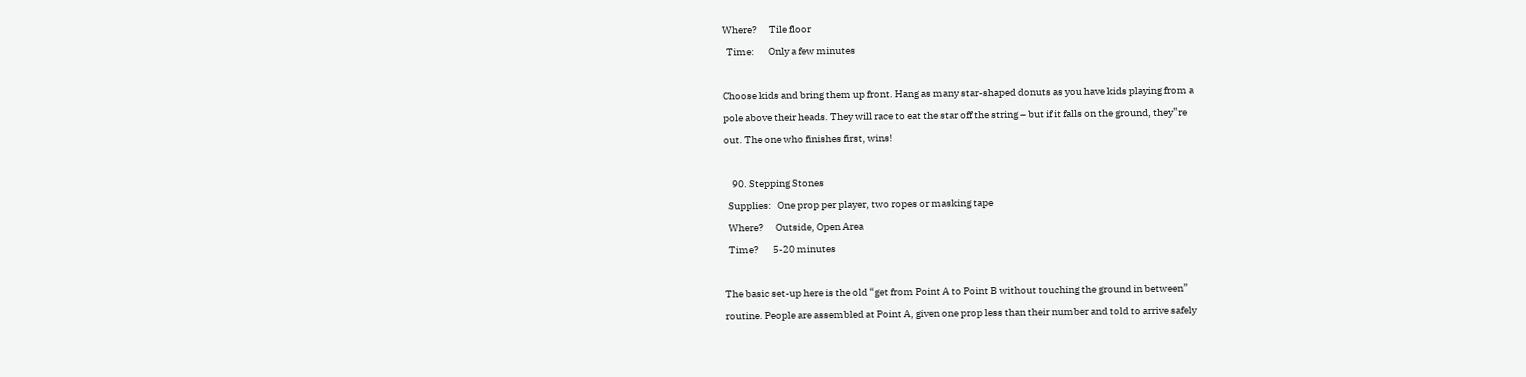Where?      Tile floor
  Time:       Only a few minutes

Choose kids and bring them up front. Hang as many star-shaped donuts as you have kids playing from a
pole above their heads. They will race to eat the star off the string – but if it falls on the ground, they‟re
out. The one who finishes first, wins!

    90. Stepping Stones
  Supplies:   One prop per player, two ropes or masking tape
  Where?      Outside, Open Area
  Time?       5-20 minutes

The basic set-up here is the old “get from Point A to Point B without touching the ground in between”
routine. People are assembled at Point A, given one prop less than their number and told to arrive safely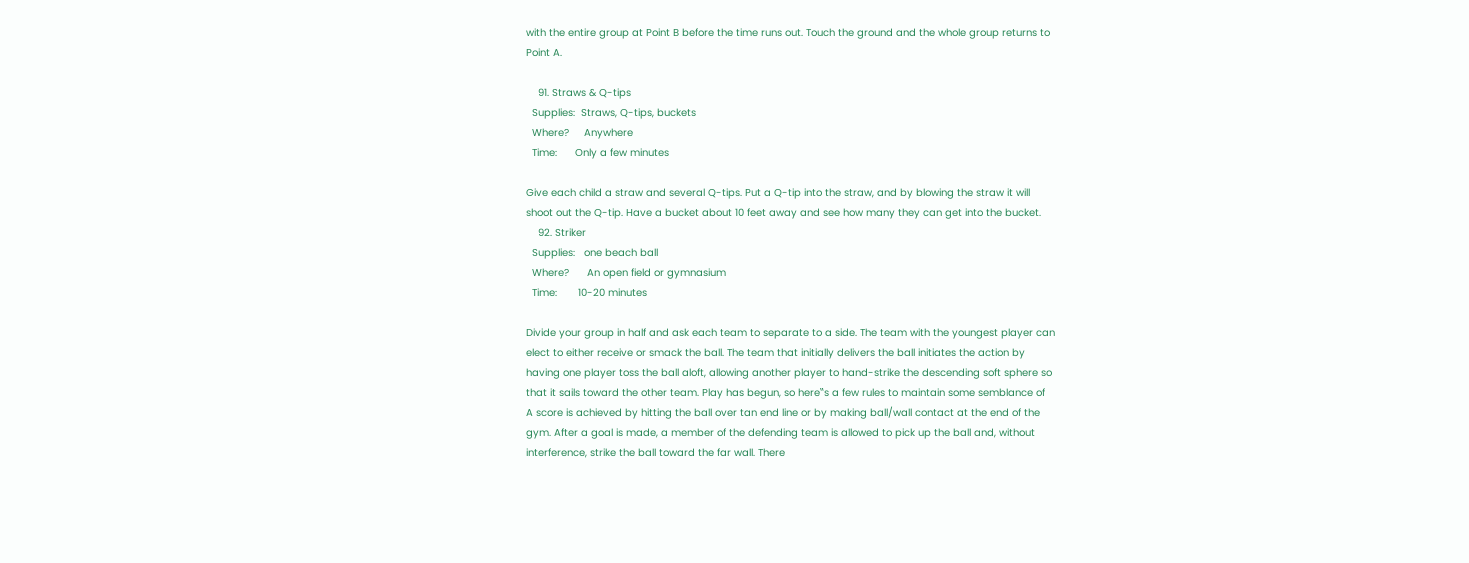with the entire group at Point B before the time runs out. Touch the ground and the whole group returns to
Point A.

    91. Straws & Q-tips
  Supplies:  Straws, Q-tips, buckets
  Where?     Anywhere
  Time:      Only a few minutes

Give each child a straw and several Q-tips. Put a Q-tip into the straw, and by blowing the straw it will
shoot out the Q-tip. Have a bucket about 10 feet away and see how many they can get into the bucket.
    92. Striker
  Supplies:   one beach ball
  Where?      An open field or gymnasium
  Time:       10-20 minutes

Divide your group in half and ask each team to separate to a side. The team with the youngest player can
elect to either receive or smack the ball. The team that initially delivers the ball initiates the action by
having one player toss the ball aloft, allowing another player to hand-strike the descending soft sphere so
that it sails toward the other team. Play has begun, so here‟s a few rules to maintain some semblance of
A score is achieved by hitting the ball over tan end line or by making ball/wall contact at the end of the
gym. After a goal is made, a member of the defending team is allowed to pick up the ball and, without
interference, strike the ball toward the far wall. There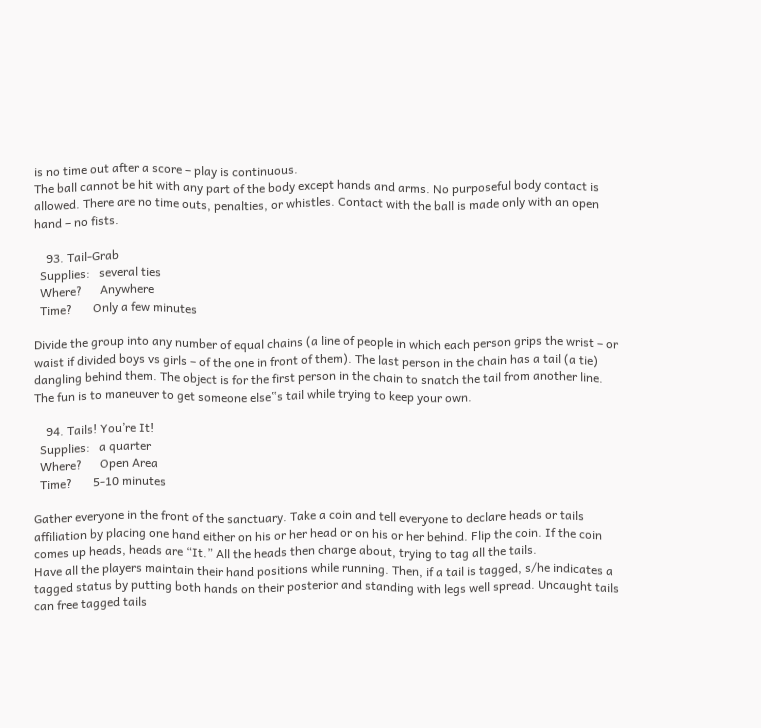is no time out after a score – play is continuous.
The ball cannot be hit with any part of the body except hands and arms. No purposeful body contact is
allowed. There are no time outs, penalties, or whistles. Contact with the ball is made only with an open
hand – no fists.

    93. Tail-Grab
  Supplies:   several ties
  Where?      Anywhere
  Time?       Only a few minutes

Divide the group into any number of equal chains (a line of people in which each person grips the wrist – or
waist if divided boys vs girls – of the one in front of them). The last person in the chain has a tail (a tie)
dangling behind them. The object is for the first person in the chain to snatch the tail from another line.
The fun is to maneuver to get someone else‟s tail while trying to keep your own.

    94. Tails! You’re It!
  Supplies:   a quarter
  Where?      Open Area
  Time?       5-10 minutes

Gather everyone in the front of the sanctuary. Take a coin and tell everyone to declare heads or tails
affiliation by placing one hand either on his or her head or on his or her behind. Flip the coin. If the coin
comes up heads, heads are “It.” All the heads then charge about, trying to tag all the tails.
Have all the players maintain their hand positions while running. Then, if a tail is tagged, s/he indicates a
tagged status by putting both hands on their posterior and standing with legs well spread. Uncaught tails
can free tagged tails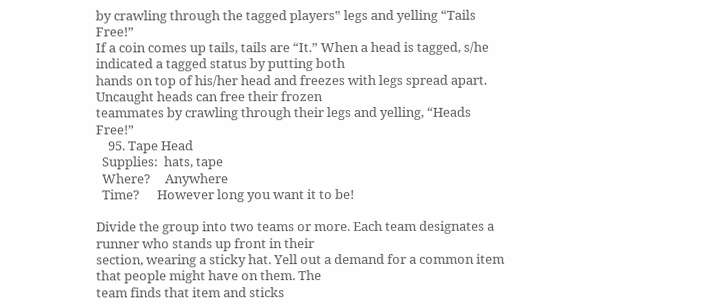by crawling through the tagged players‟ legs and yelling “Tails Free!”
If a coin comes up tails, tails are “It.” When a head is tagged, s/he indicated a tagged status by putting both
hands on top of his/her head and freezes with legs spread apart. Uncaught heads can free their frozen
teammates by crawling through their legs and yelling, “Heads Free!”
    95. Tape Head
  Supplies:  hats, tape
  Where?     Anywhere
  Time?      However long you want it to be!

Divide the group into two teams or more. Each team designates a runner who stands up front in their
section, wearing a sticky hat. Yell out a demand for a common item that people might have on them. The
team finds that item and sticks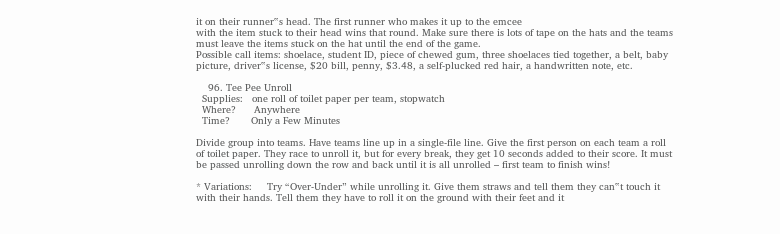it on their runner‟s head. The first runner who makes it up to the emcee
with the item stuck to their head wins that round. Make sure there is lots of tape on the hats and the teams
must leave the items stuck on the hat until the end of the game.
Possible call items: shoelace, student ID, piece of chewed gum, three shoelaces tied together, a belt, baby
picture, driver‟s license, $20 bill, penny, $3.48, a self-plucked red hair, a handwritten note, etc.

    96. Tee Pee Unroll
  Supplies:   one roll of toilet paper per team, stopwatch
  Where?      Anywhere
  Time?       Only a Few Minutes

Divide group into teams. Have teams line up in a single-file line. Give the first person on each team a roll
of toilet paper. They race to unroll it, but for every break, they get 10 seconds added to their score. It must
be passed unrolling down the row and back until it is all unrolled – first team to finish wins!

* Variations:     Try “Over-Under” while unrolling it. Give them straws and tell them they can‟t touch it
with their hands. Tell them they have to roll it on the ground with their feet and it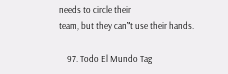needs to circle their
team, but they can‟t use their hands.

    97. Todo El Mundo Tag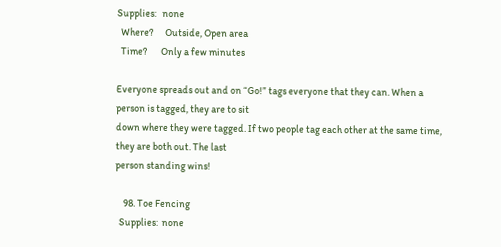Supplies:   none
  Where?      Outside, Open area
  Time?       Only a few minutes

Everyone spreads out and on “Go!” tags everyone that they can. When a person is tagged, they are to sit
down where they were tagged. If two people tag each other at the same time, they are both out. The last
person standing wins!

    98. Toe Fencing
  Supplies:  none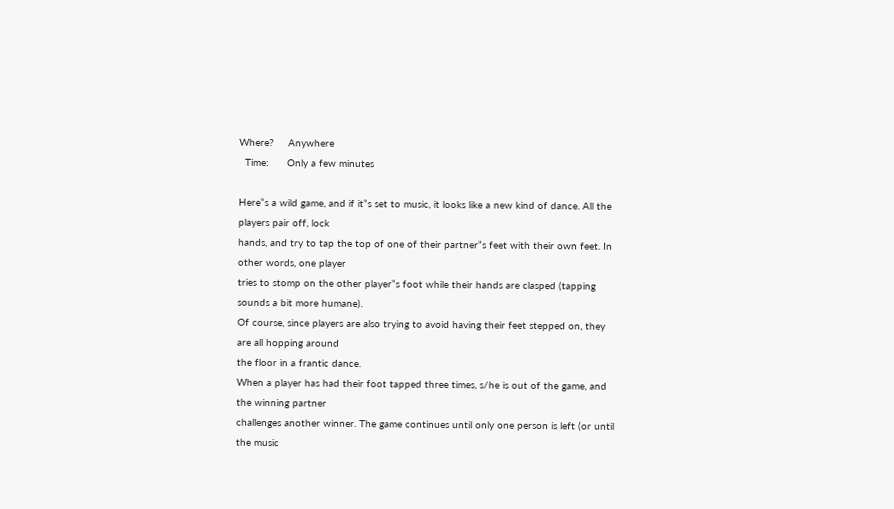Where?     Anywhere
  Time:      Only a few minutes

Here‟s a wild game, and if it‟s set to music, it looks like a new kind of dance. All the players pair off, lock
hands, and try to tap the top of one of their partner‟s feet with their own feet. In other words, one player
tries to stomp on the other player‟s foot while their hands are clasped (tapping sounds a bit more humane).
Of course, since players are also trying to avoid having their feet stepped on, they are all hopping around
the floor in a frantic dance.
When a player has had their foot tapped three times, s/he is out of the game, and the winning partner
challenges another winner. The game continues until only one person is left (or until the music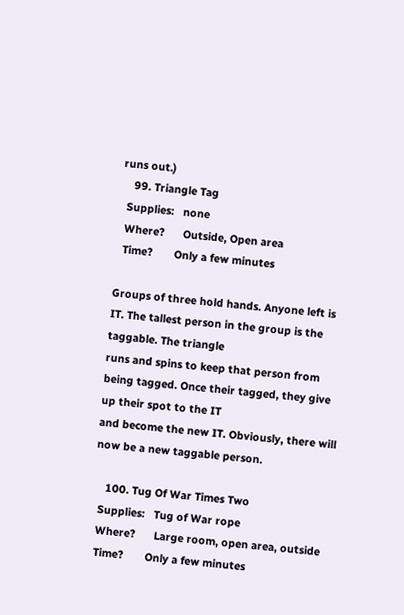runs out.)
    99. Triangle Tag
  Supplies:   none
  Where?      Outside, Open area
  Time?       Only a few minutes

Groups of three hold hands. Anyone left is IT. The tallest person in the group is the taggable. The triangle
runs and spins to keep that person from being tagged. Once their tagged, they give up their spot to the IT
and become the new IT. Obviously, there will now be a new taggable person.

    100. Tug Of War Times Two
  Supplies:   Tug of War rope
  Where?      Large room, open area, outside
  Time?       Only a few minutes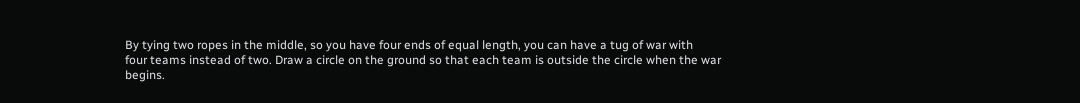By tying two ropes in the middle, so you have four ends of equal length, you can have a tug of war with
four teams instead of two. Draw a circle on the ground so that each team is outside the circle when the war
begins.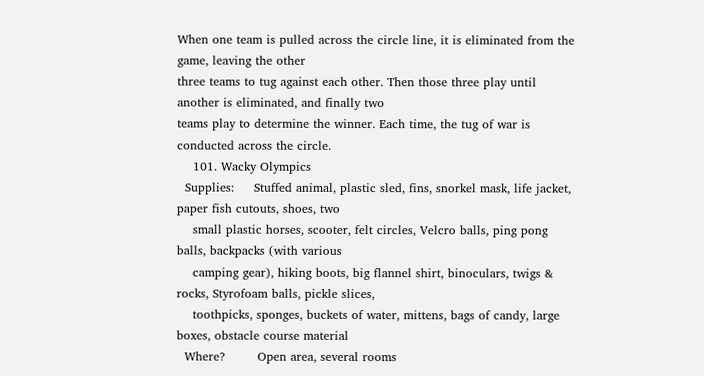When one team is pulled across the circle line, it is eliminated from the game, leaving the other
three teams to tug against each other. Then those three play until another is eliminated, and finally two
teams play to determine the winner. Each time, the tug of war is conducted across the circle.
    101. Wacky Olympics
  Supplies:     Stuffed animal, plastic sled, fins, snorkel mask, life jacket, paper fish cutouts, shoes, two
    small plastic horses, scooter, felt circles, Velcro balls, ping pong balls, backpacks (with various
    camping gear), hiking boots, big flannel shirt, binoculars, twigs & rocks, Styrofoam balls, pickle slices,
    toothpicks, sponges, buckets of water, mittens, bags of candy, large boxes, obstacle course material
  Where?        Open area, several rooms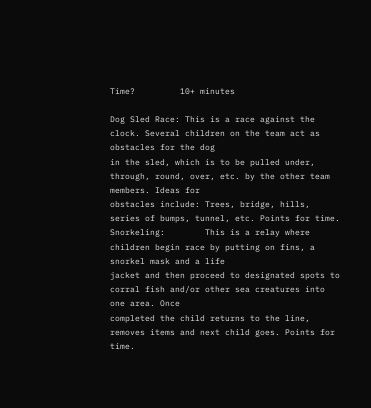Time?         10+ minutes

Dog Sled Race: This is a race against the clock. Several children on the team act as obstacles for the dog
in the sled, which is to be pulled under, through, round, over, etc. by the other team members. Ideas for
obstacles include: Trees, bridge, hills, series of bumps, tunnel, etc. Points for time.
Snorkeling:        This is a relay where children begin race by putting on fins, a snorkel mask and a life
jacket and then proceed to designated spots to corral fish and/or other sea creatures into one area. Once
completed the child returns to the line, removes items and next child goes. Points for time.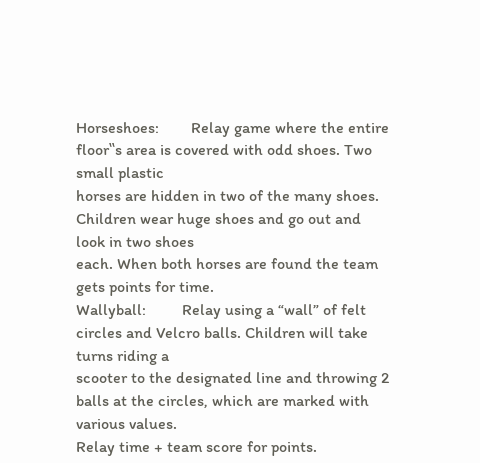Horseshoes:        Relay game where the entire floor‟s area is covered with odd shoes. Two small plastic
horses are hidden in two of the many shoes. Children wear huge shoes and go out and look in two shoes
each. When both horses are found the team gets points for time.
Wallyball:         Relay using a “wall” of felt circles and Velcro balls. Children will take turns riding a
scooter to the designated line and throwing 2 balls at the circles, which are marked with various values.
Relay time + team score for points.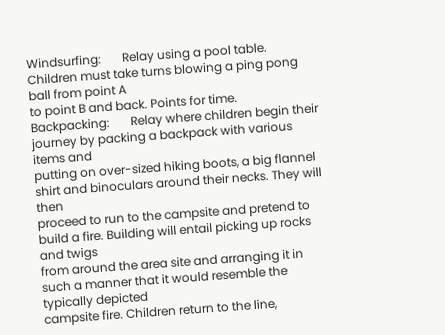Windsurfing:       Relay using a pool table. Children must take turns blowing a ping pong ball from point A
to point B and back. Points for time.
Backpacking:       Relay where children begin their journey by packing a backpack with various items and
putting on over-sized hiking boots, a big flannel shirt and binoculars around their necks. They will then
proceed to run to the campsite and pretend to build a fire. Building will entail picking up rocks and twigs
from around the area site and arranging it in such a manner that it would resemble the typically depicted
campsite fire. Children return to the line,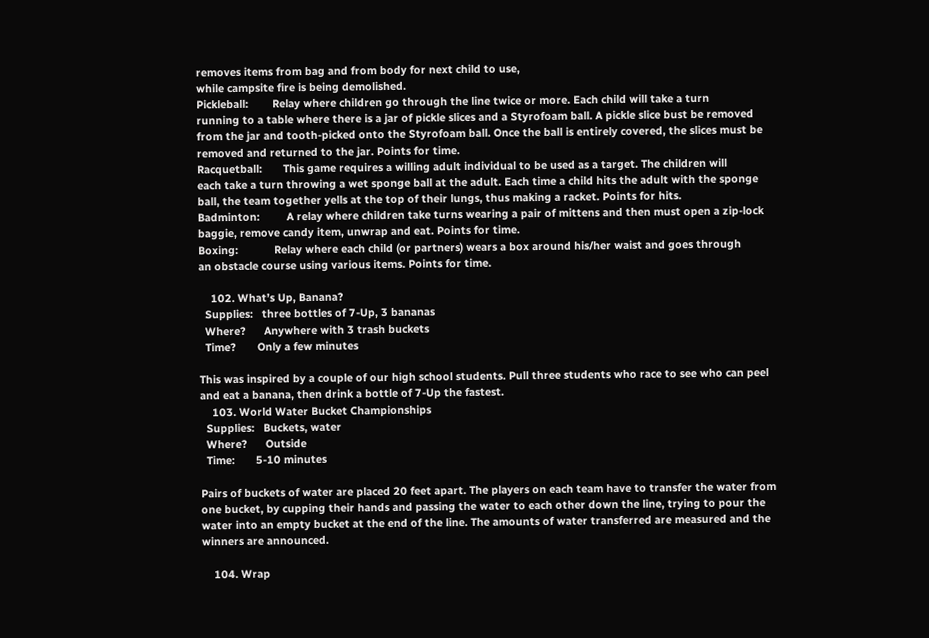removes items from bag and from body for next child to use,
while campsite fire is being demolished.
Pickleball:        Relay where children go through the line twice or more. Each child will take a turn
running to a table where there is a jar of pickle slices and a Styrofoam ball. A pickle slice bust be removed
from the jar and tooth-picked onto the Styrofoam ball. Once the ball is entirely covered, the slices must be
removed and returned to the jar. Points for time.
Racquetball:       This game requires a willing adult individual to be used as a target. The children will
each take a turn throwing a wet sponge ball at the adult. Each time a child hits the adult with the sponge
ball, the team together yells at the top of their lungs, thus making a racket. Points for hits.
Badminton:         A relay where children take turns wearing a pair of mittens and then must open a zip-lock
baggie, remove candy item, unwrap and eat. Points for time.
Boxing:            Relay where each child (or partners) wears a box around his/her waist and goes through
an obstacle course using various items. Points for time.

    102. What’s Up, Banana?
  Supplies:   three bottles of 7-Up, 3 bananas
  Where?      Anywhere with 3 trash buckets
  Time?       Only a few minutes

This was inspired by a couple of our high school students. Pull three students who race to see who can peel
and eat a banana, then drink a bottle of 7-Up the fastest.
    103. World Water Bucket Championships
  Supplies:   Buckets, water
  Where?      Outside
  Time:       5-10 minutes

Pairs of buckets of water are placed 20 feet apart. The players on each team have to transfer the water from
one bucket, by cupping their hands and passing the water to each other down the line, trying to pour the
water into an empty bucket at the end of the line. The amounts of water transferred are measured and the
winners are announced.

    104. Wrap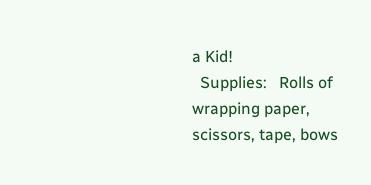a Kid!
  Supplies:   Rolls of wrapping paper, scissors, tape, bows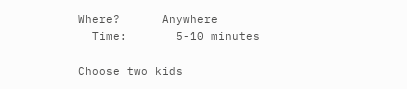Where?      Anywhere
  Time:       5-10 minutes

Choose two kids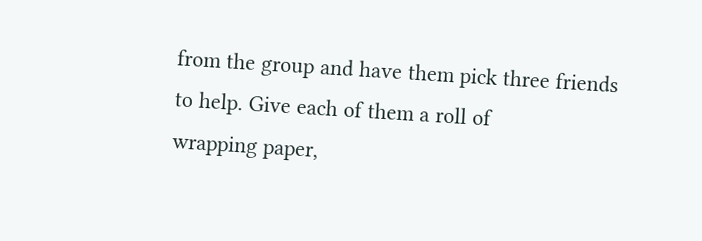from the group and have them pick three friends to help. Give each of them a roll of
wrapping paper,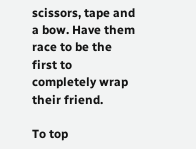scissors, tape and a bow. Have them race to be the first to completely wrap their friend.

To top